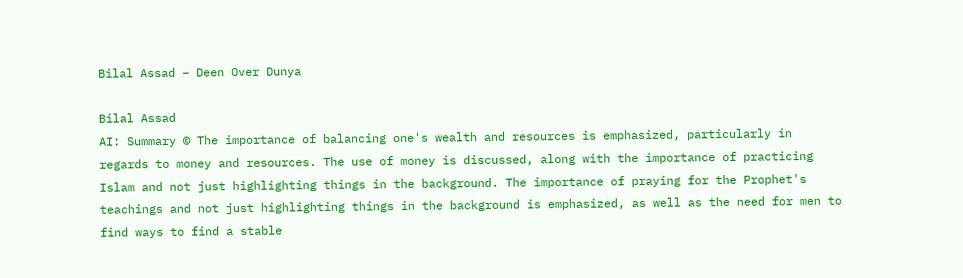Bilal Assad – Deen Over Dunya

Bilal Assad
AI: Summary © The importance of balancing one's wealth and resources is emphasized, particularly in regards to money and resources. The use of money is discussed, along with the importance of practicing Islam and not just highlighting things in the background. The importance of praying for the Prophet's teachings and not just highlighting things in the background is emphasized, as well as the need for men to find ways to find a stable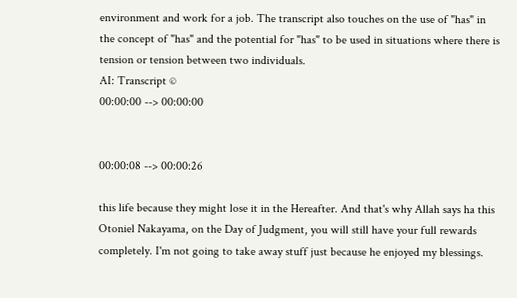environment and work for a job. The transcript also touches on the use of "has" in the concept of "has" and the potential for "has" to be used in situations where there is tension or tension between two individuals.
AI: Transcript ©
00:00:00 --> 00:00:00


00:00:08 --> 00:00:26

this life because they might lose it in the Hereafter. And that's why Allah says ha this Otoniel Nakayama, on the Day of Judgment, you will still have your full rewards completely. I'm not going to take away stuff just because he enjoyed my blessings.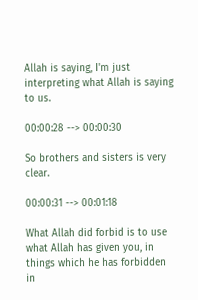Allah is saying, I'm just interpreting what Allah is saying to us.

00:00:28 --> 00:00:30

So brothers and sisters is very clear.

00:00:31 --> 00:01:18

What Allah did forbid is to use what Allah has given you, in things which he has forbidden in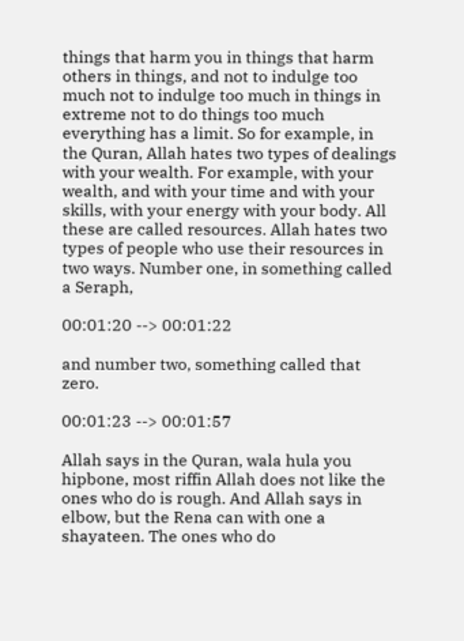things that harm you in things that harm others in things, and not to indulge too much not to indulge too much in things in extreme not to do things too much everything has a limit. So for example, in the Quran, Allah hates two types of dealings with your wealth. For example, with your wealth, and with your time and with your skills, with your energy with your body. All these are called resources. Allah hates two types of people who use their resources in two ways. Number one, in something called a Seraph,

00:01:20 --> 00:01:22

and number two, something called that zero.

00:01:23 --> 00:01:57

Allah says in the Quran, wala hula you hipbone, most riffin Allah does not like the ones who do is rough. And Allah says in elbow, but the Rena can with one a shayateen. The ones who do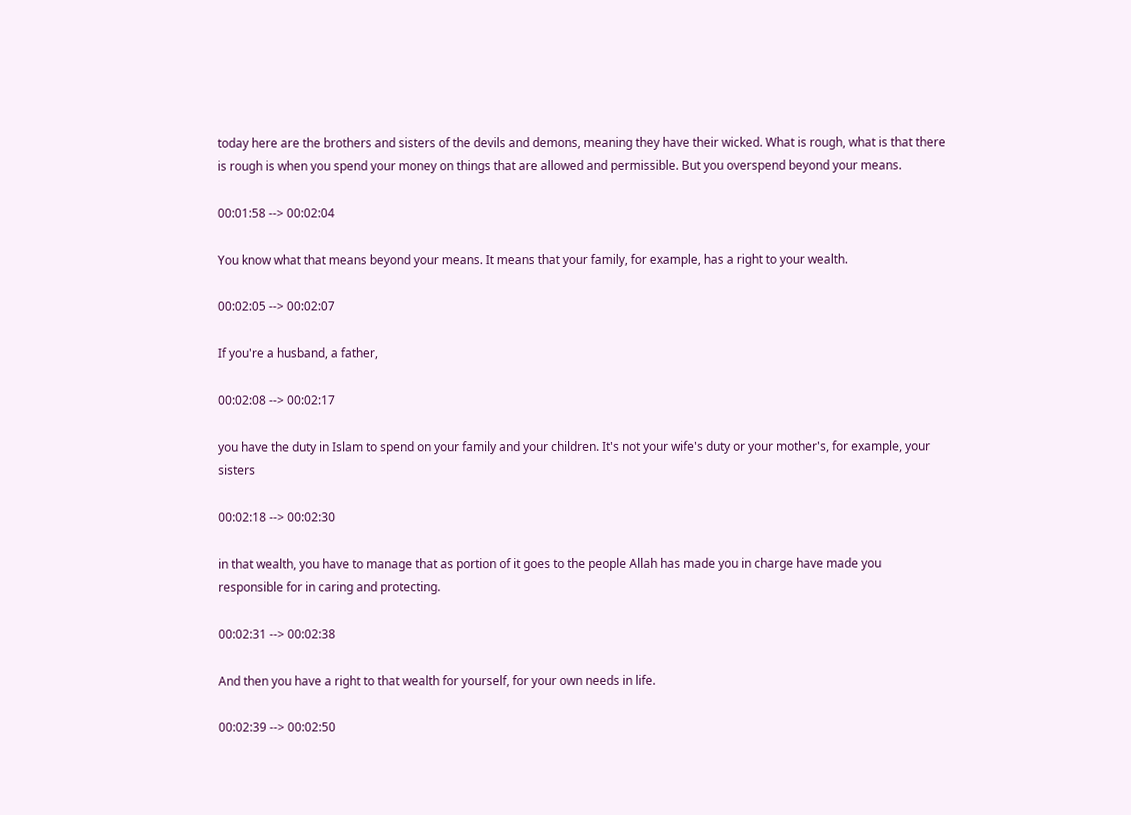today here are the brothers and sisters of the devils and demons, meaning they have their wicked. What is rough, what is that there is rough is when you spend your money on things that are allowed and permissible. But you overspend beyond your means.

00:01:58 --> 00:02:04

You know what that means beyond your means. It means that your family, for example, has a right to your wealth.

00:02:05 --> 00:02:07

If you're a husband, a father,

00:02:08 --> 00:02:17

you have the duty in Islam to spend on your family and your children. It's not your wife's duty or your mother's, for example, your sisters

00:02:18 --> 00:02:30

in that wealth, you have to manage that as portion of it goes to the people Allah has made you in charge have made you responsible for in caring and protecting.

00:02:31 --> 00:02:38

And then you have a right to that wealth for yourself, for your own needs in life.

00:02:39 --> 00:02:50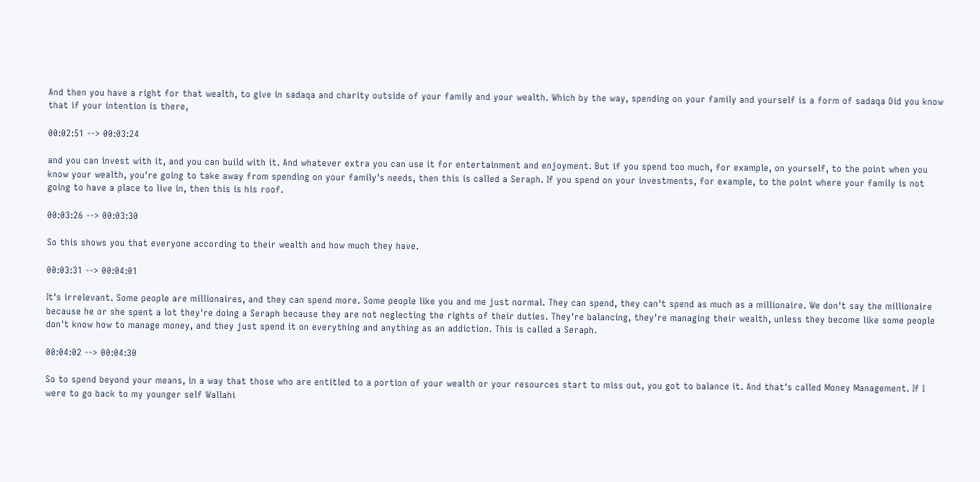And then you have a right for that wealth, to give in sadaqa and charity outside of your family and your wealth. Which by the way, spending on your family and yourself is a form of sadaqa Did you know that if your intention is there,

00:02:51 --> 00:03:24

and you can invest with it, and you can build with it. And whatever extra you can use it for entertainment and enjoyment. But if you spend too much, for example, on yourself, to the point when you know your wealth, you're going to take away from spending on your family's needs, then this is called a Seraph. If you spend on your investments, for example, to the point where your family is not going to have a place to live in, then this is his roof.

00:03:26 --> 00:03:30

So this shows you that everyone according to their wealth and how much they have.

00:03:31 --> 00:04:01

It's irrelevant. Some people are millionaires, and they can spend more. Some people like you and me just normal. They can spend, they can't spend as much as a millionaire. We don't say the millionaire because he or she spent a lot they're doing a Seraph because they are not neglecting the rights of their duties. They're balancing, they're managing their wealth, unless they become like some people don't know how to manage money, and they just spend it on everything and anything as an addiction. This is called a Seraph.

00:04:02 --> 00:04:30

So to spend beyond your means, in a way that those who are entitled to a portion of your wealth or your resources start to miss out, you got to balance it. And that's called Money Management. If I were to go back to my younger self Wallahi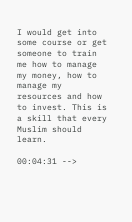I would get into some course or get someone to train me how to manage my money, how to manage my resources and how to invest. This is a skill that every Muslim should learn.

00:04:31 -->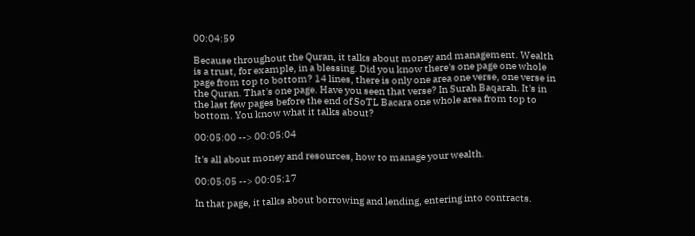00:04:59

Because throughout the Quran, it talks about money and management. Wealth is a trust, for example, in a blessing. Did you know there's one page one whole page from top to bottom? 14 lines, there is only one area one verse, one verse in the Quran. That's one page. Have you seen that verse? In Surah Baqarah. It's in the last few pages before the end of SoTL Bacara one whole area from top to bottom. You know what it talks about?

00:05:00 --> 00:05:04

It's all about money and resources, how to manage your wealth.

00:05:05 --> 00:05:17

In that page, it talks about borrowing and lending, entering into contracts.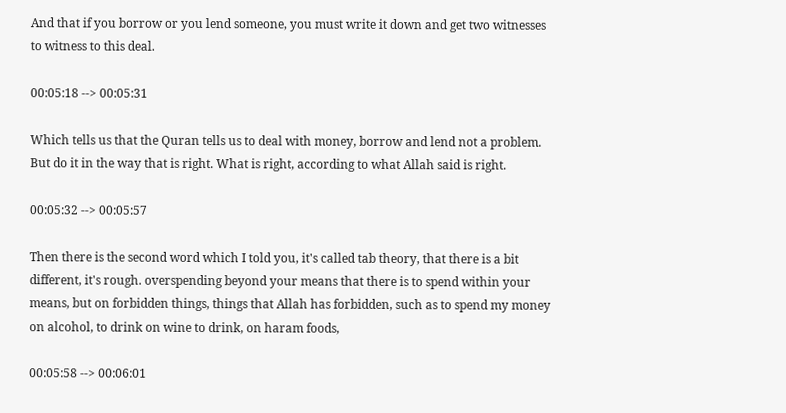And that if you borrow or you lend someone, you must write it down and get two witnesses to witness to this deal.

00:05:18 --> 00:05:31

Which tells us that the Quran tells us to deal with money, borrow and lend not a problem. But do it in the way that is right. What is right, according to what Allah said is right.

00:05:32 --> 00:05:57

Then there is the second word which I told you, it's called tab theory, that there is a bit different, it's rough. overspending beyond your means that there is to spend within your means, but on forbidden things, things that Allah has forbidden, such as to spend my money on alcohol, to drink on wine to drink, on haram foods,

00:05:58 --> 00:06:01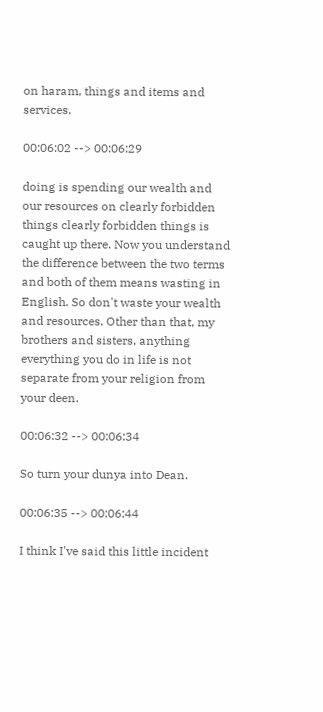on haram, things and items and services.

00:06:02 --> 00:06:29

doing is spending our wealth and our resources on clearly forbidden things clearly forbidden things is caught up there. Now you understand the difference between the two terms and both of them means wasting in English. So don't waste your wealth and resources. Other than that, my brothers and sisters, anything everything you do in life is not separate from your religion from your deen.

00:06:32 --> 00:06:34

So turn your dunya into Dean.

00:06:35 --> 00:06:44

I think I've said this little incident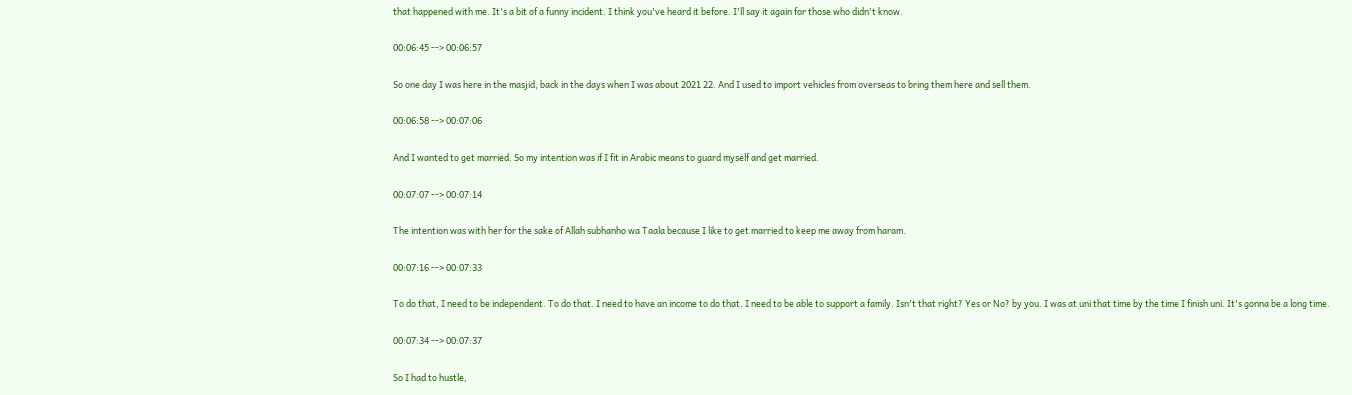that happened with me. It's a bit of a funny incident. I think you've heard it before. I'll say it again for those who didn't know.

00:06:45 --> 00:06:57

So one day I was here in the masjid, back in the days when I was about 2021 22. And I used to import vehicles from overseas to bring them here and sell them.

00:06:58 --> 00:07:06

And I wanted to get married. So my intention was if I fit in Arabic means to guard myself and get married.

00:07:07 --> 00:07:14

The intention was with her for the sake of Allah subhanho wa Taala because I like to get married to keep me away from haram.

00:07:16 --> 00:07:33

To do that, I need to be independent. To do that. I need to have an income to do that. I need to be able to support a family. Isn't that right? Yes or No? by you. I was at uni that time by the time I finish uni. It's gonna be a long time.

00:07:34 --> 00:07:37

So I had to hustle,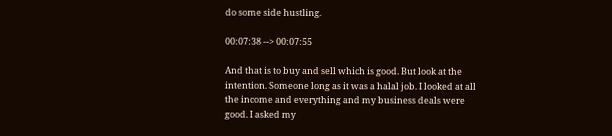do some side hustling.

00:07:38 --> 00:07:55

And that is to buy and sell which is good. But look at the intention. Someone long as it was a halal job. I looked at all the income and everything and my business deals were good. I asked my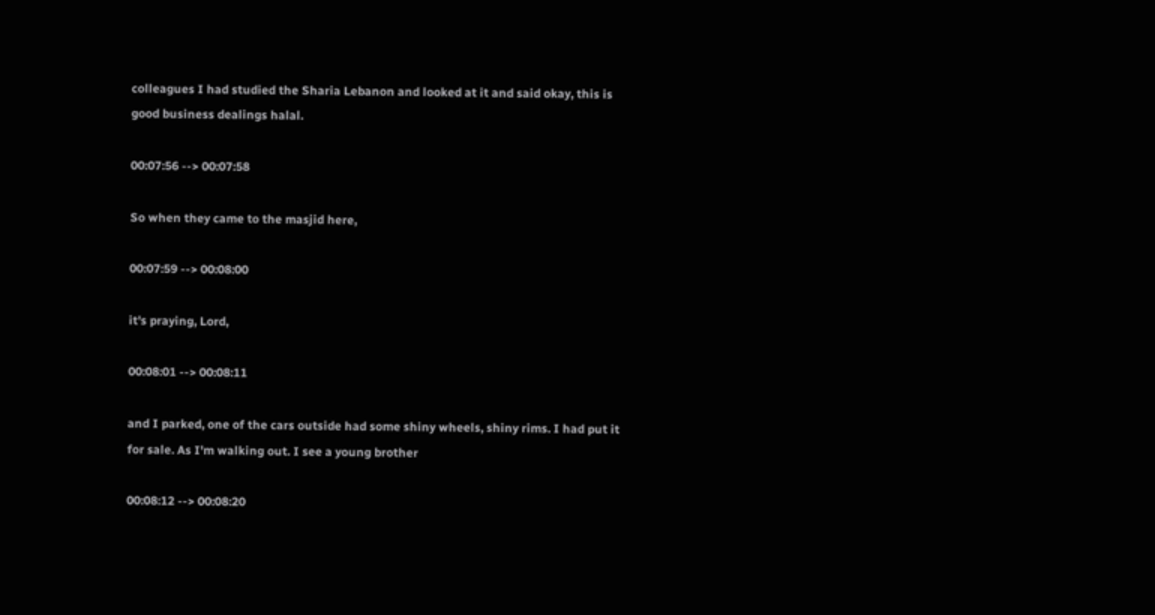colleagues I had studied the Sharia Lebanon and looked at it and said okay, this is good business dealings halal.

00:07:56 --> 00:07:58

So when they came to the masjid here,

00:07:59 --> 00:08:00

it's praying, Lord,

00:08:01 --> 00:08:11

and I parked, one of the cars outside had some shiny wheels, shiny rims. I had put it for sale. As I'm walking out. I see a young brother

00:08:12 --> 00:08:20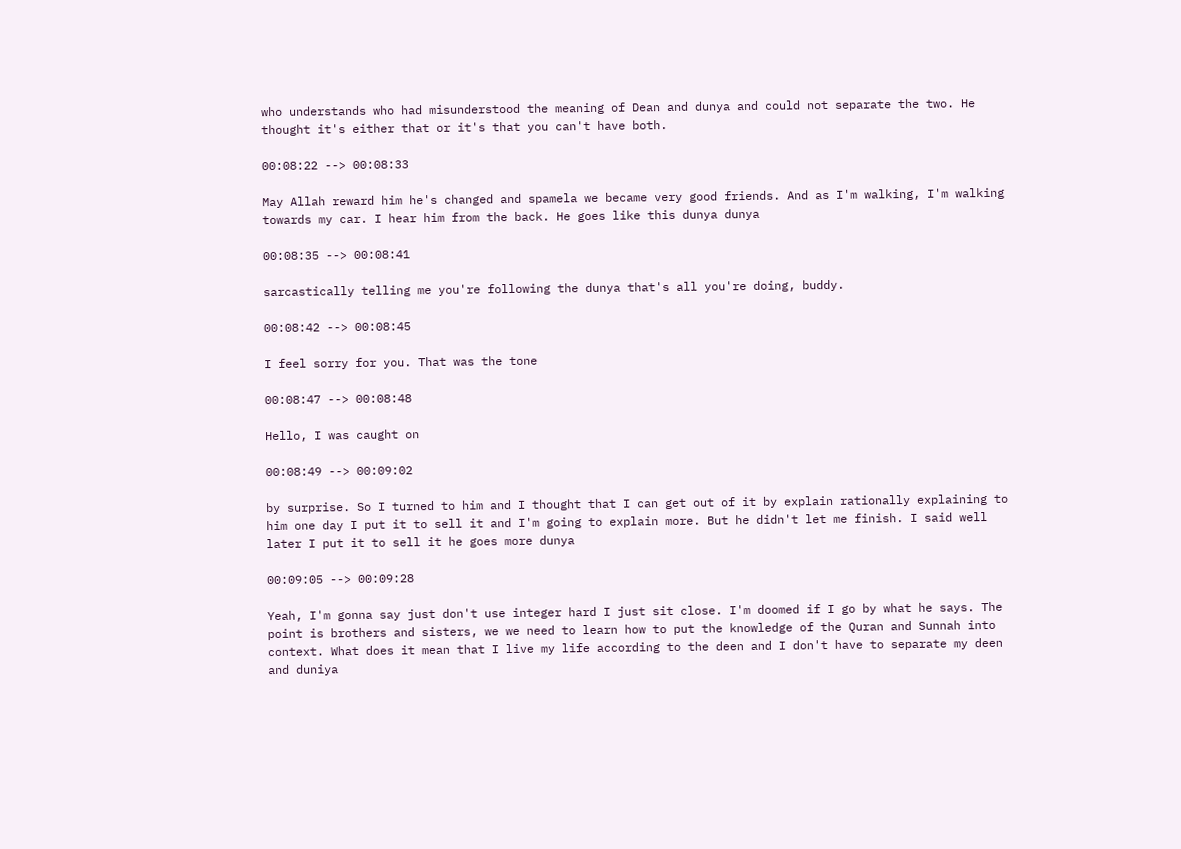who understands who had misunderstood the meaning of Dean and dunya and could not separate the two. He thought it's either that or it's that you can't have both.

00:08:22 --> 00:08:33

May Allah reward him he's changed and spamela we became very good friends. And as I'm walking, I'm walking towards my car. I hear him from the back. He goes like this dunya dunya

00:08:35 --> 00:08:41

sarcastically telling me you're following the dunya that's all you're doing, buddy.

00:08:42 --> 00:08:45

I feel sorry for you. That was the tone

00:08:47 --> 00:08:48

Hello, I was caught on

00:08:49 --> 00:09:02

by surprise. So I turned to him and I thought that I can get out of it by explain rationally explaining to him one day I put it to sell it and I'm going to explain more. But he didn't let me finish. I said well later I put it to sell it he goes more dunya

00:09:05 --> 00:09:28

Yeah, I'm gonna say just don't use integer hard I just sit close. I'm doomed if I go by what he says. The point is brothers and sisters, we we need to learn how to put the knowledge of the Quran and Sunnah into context. What does it mean that I live my life according to the deen and I don't have to separate my deen and duniya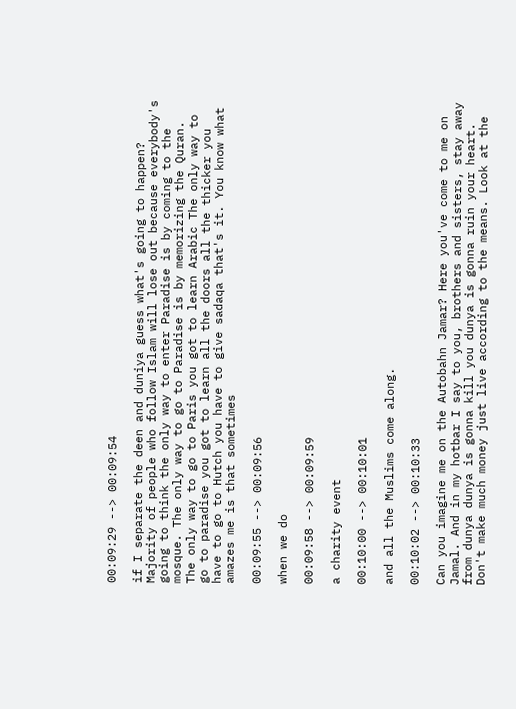00:09:29 --> 00:09:54

if I separate the deen and duniya guess what's going to happen? Majority of people who follow Islam will lose out because everybody's going to think the only way to enter Paradise is by coming to the mosque. The only way to go to Paradise is by memorizing the Quran. The only way to go to Paris you got to learn Arabic The only way to go to paradise you got to learn all the doors all the thicker you have to go to Hutch you have to give sadaqa that's it. You know what amazes me is that sometimes

00:09:55 --> 00:09:56

when we do

00:09:58 --> 00:09:59

a charity event

00:10:00 --> 00:10:01

and all the Muslims come along.

00:10:02 --> 00:10:33

Can you imagine me on the Autobahn Jamar? Here you've come to me on Jamal. And in my hotbar I say to you, brothers and sisters, stay away from dunya dunya is gonna kill you dunya is gonna ruin your heart. Don't make much money just live according to the means. Look at the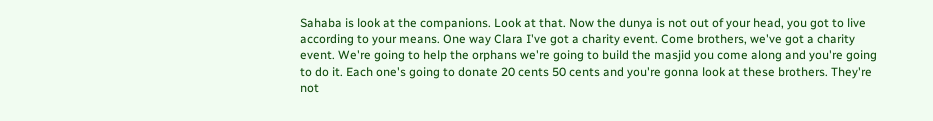Sahaba is look at the companions. Look at that. Now the dunya is not out of your head, you got to live according to your means. One way Clara I've got a charity event. Come brothers, we've got a charity event. We're going to help the orphans we're going to build the masjid you come along and you're going to do it. Each one's going to donate 20 cents 50 cents and you're gonna look at these brothers. They're not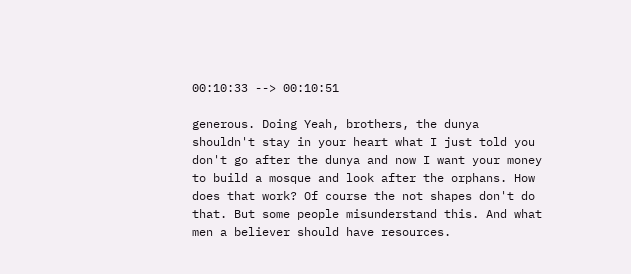00:10:33 --> 00:10:51

generous. Doing Yeah, brothers, the dunya shouldn't stay in your heart what I just told you don't go after the dunya and now I want your money to build a mosque and look after the orphans. How does that work? Of course the not shapes don't do that. But some people misunderstand this. And what men a believer should have resources.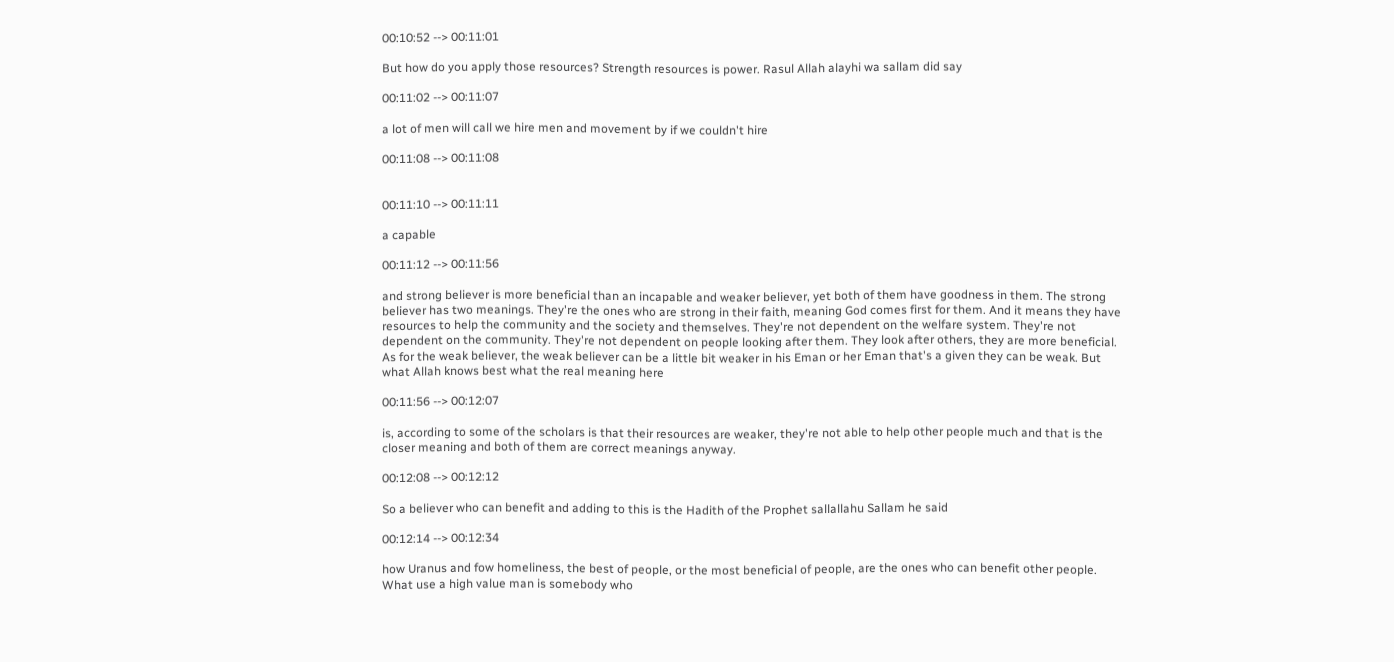00:10:52 --> 00:11:01

But how do you apply those resources? Strength resources is power. Rasul Allah alayhi wa sallam did say

00:11:02 --> 00:11:07

a lot of men will call we hire men and movement by if we couldn't hire

00:11:08 --> 00:11:08


00:11:10 --> 00:11:11

a capable

00:11:12 --> 00:11:56

and strong believer is more beneficial than an incapable and weaker believer, yet both of them have goodness in them. The strong believer has two meanings. They're the ones who are strong in their faith, meaning God comes first for them. And it means they have resources to help the community and the society and themselves. They're not dependent on the welfare system. They're not dependent on the community. They're not dependent on people looking after them. They look after others, they are more beneficial. As for the weak believer, the weak believer can be a little bit weaker in his Eman or her Eman that's a given they can be weak. But what Allah knows best what the real meaning here

00:11:56 --> 00:12:07

is, according to some of the scholars is that their resources are weaker, they're not able to help other people much and that is the closer meaning and both of them are correct meanings anyway.

00:12:08 --> 00:12:12

So a believer who can benefit and adding to this is the Hadith of the Prophet sallallahu Sallam he said

00:12:14 --> 00:12:34

how Uranus and fow homeliness, the best of people, or the most beneficial of people, are the ones who can benefit other people. What use a high value man is somebody who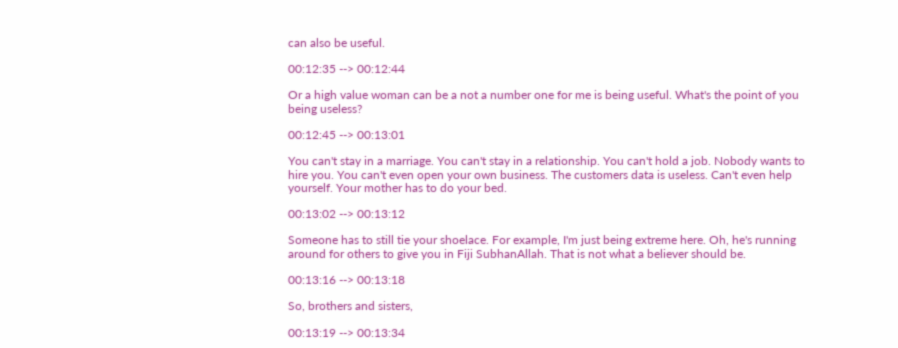can also be useful.

00:12:35 --> 00:12:44

Or a high value woman can be a not a number one for me is being useful. What's the point of you being useless?

00:12:45 --> 00:13:01

You can't stay in a marriage. You can't stay in a relationship. You can't hold a job. Nobody wants to hire you. You can't even open your own business. The customers data is useless. Can't even help yourself. Your mother has to do your bed.

00:13:02 --> 00:13:12

Someone has to still tie your shoelace. For example, I'm just being extreme here. Oh, he's running around for others to give you in Fiji SubhanAllah. That is not what a believer should be.

00:13:16 --> 00:13:18

So, brothers and sisters,

00:13:19 --> 00:13:34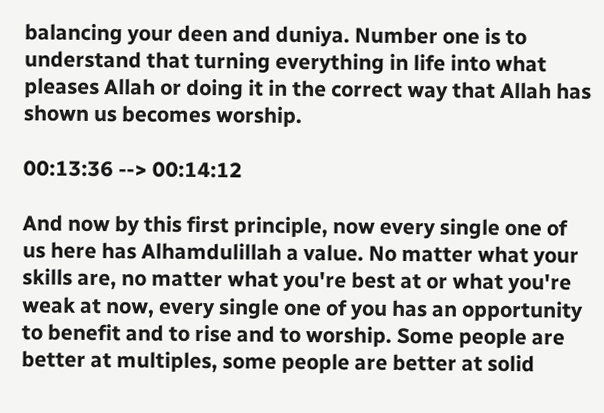balancing your deen and duniya. Number one is to understand that turning everything in life into what pleases Allah or doing it in the correct way that Allah has shown us becomes worship.

00:13:36 --> 00:14:12

And now by this first principle, now every single one of us here has Alhamdulillah a value. No matter what your skills are, no matter what you're best at or what you're weak at now, every single one of you has an opportunity to benefit and to rise and to worship. Some people are better at multiples, some people are better at solid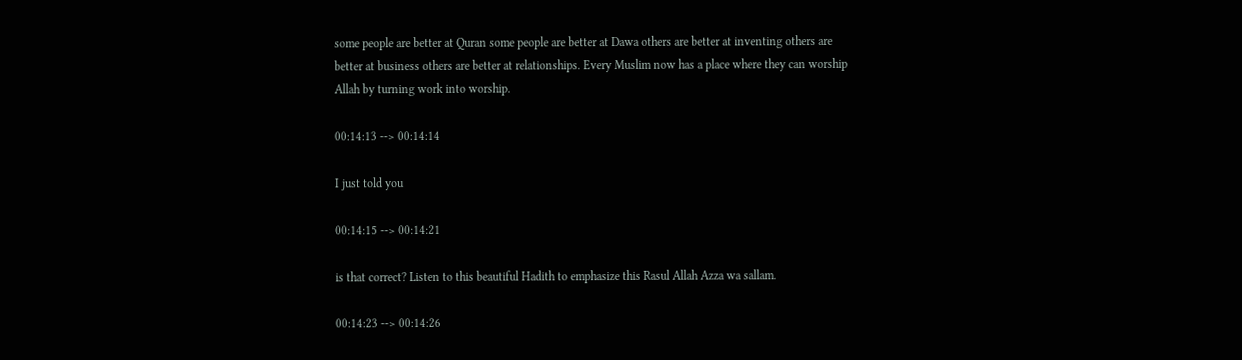some people are better at Quran some people are better at Dawa others are better at inventing others are better at business others are better at relationships. Every Muslim now has a place where they can worship Allah by turning work into worship.

00:14:13 --> 00:14:14

I just told you

00:14:15 --> 00:14:21

is that correct? Listen to this beautiful Hadith to emphasize this Rasul Allah Azza wa sallam.

00:14:23 --> 00:14:26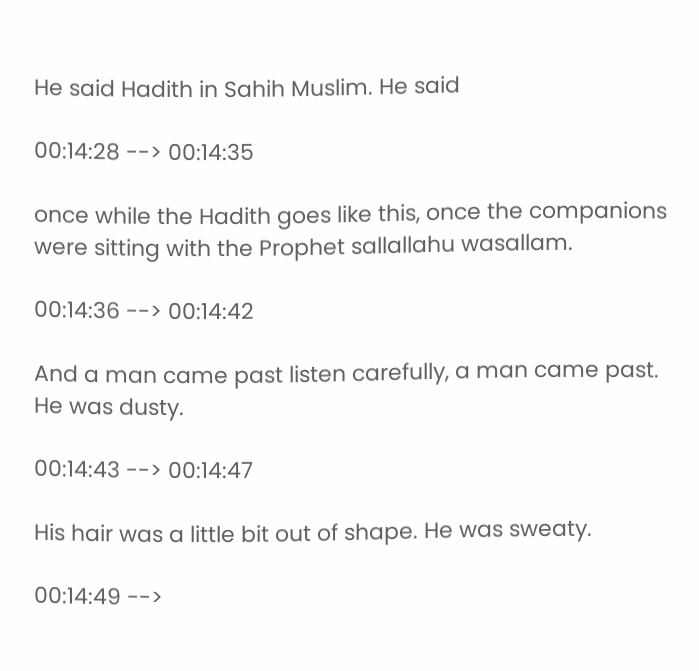He said Hadith in Sahih Muslim. He said

00:14:28 --> 00:14:35

once while the Hadith goes like this, once the companions were sitting with the Prophet sallallahu wasallam.

00:14:36 --> 00:14:42

And a man came past listen carefully, a man came past. He was dusty.

00:14:43 --> 00:14:47

His hair was a little bit out of shape. He was sweaty.

00:14:49 -->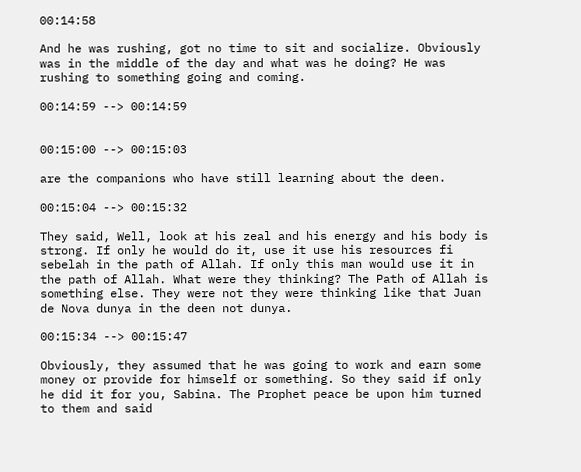00:14:58

And he was rushing, got no time to sit and socialize. Obviously was in the middle of the day and what was he doing? He was rushing to something going and coming.

00:14:59 --> 00:14:59


00:15:00 --> 00:15:03

are the companions who have still learning about the deen.

00:15:04 --> 00:15:32

They said, Well, look at his zeal and his energy and his body is strong. If only he would do it, use it use his resources fi sebelah in the path of Allah. If only this man would use it in the path of Allah. What were they thinking? The Path of Allah is something else. They were not they were thinking like that Juan de Nova dunya in the deen not dunya.

00:15:34 --> 00:15:47

Obviously, they assumed that he was going to work and earn some money or provide for himself or something. So they said if only he did it for you, Sabina. The Prophet peace be upon him turned to them and said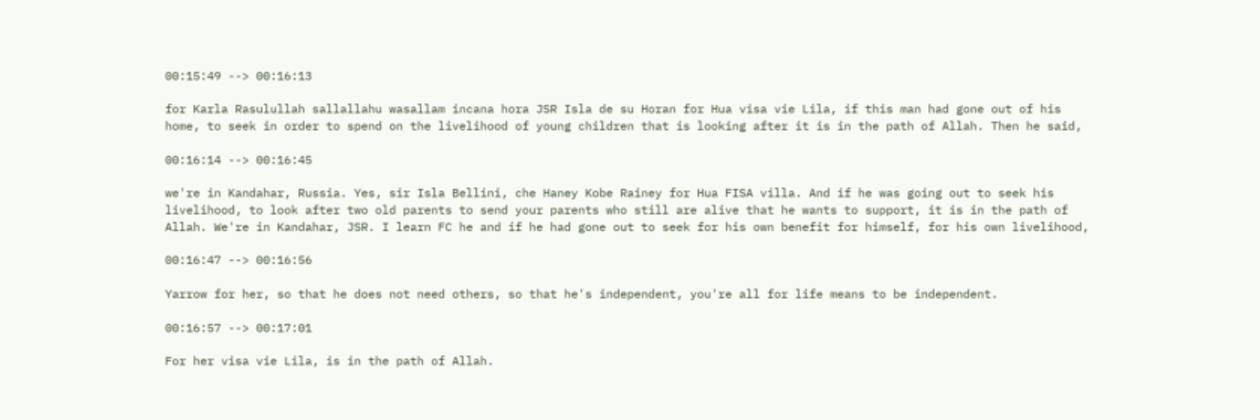00:15:49 --> 00:16:13

for Karla Rasulullah sallallahu wasallam incana hora JSR Isla de su Horan for Hua visa vie Lila, if this man had gone out of his home, to seek in order to spend on the livelihood of young children that is looking after it is in the path of Allah. Then he said,

00:16:14 --> 00:16:45

we're in Kandahar, Russia. Yes, sir Isla Bellini, che Haney Kobe Rainey for Hua FISA villa. And if he was going out to seek his livelihood, to look after two old parents to send your parents who still are alive that he wants to support, it is in the path of Allah. We're in Kandahar, JSR. I learn FC he and if he had gone out to seek for his own benefit for himself, for his own livelihood,

00:16:47 --> 00:16:56

Yarrow for her, so that he does not need others, so that he's independent, you're all for life means to be independent.

00:16:57 --> 00:17:01

For her visa vie Lila, is in the path of Allah.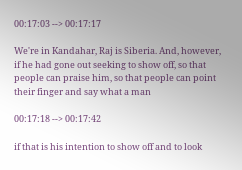00:17:03 --> 00:17:17

We're in Kandahar, Raj is Siberia. And, however, if he had gone out seeking to show off, so that people can praise him, so that people can point their finger and say what a man

00:17:18 --> 00:17:42

if that is his intention to show off and to look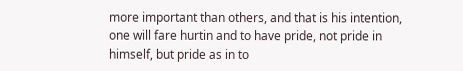more important than others, and that is his intention, one will fare hurtin and to have pride, not pride in himself, but pride as in to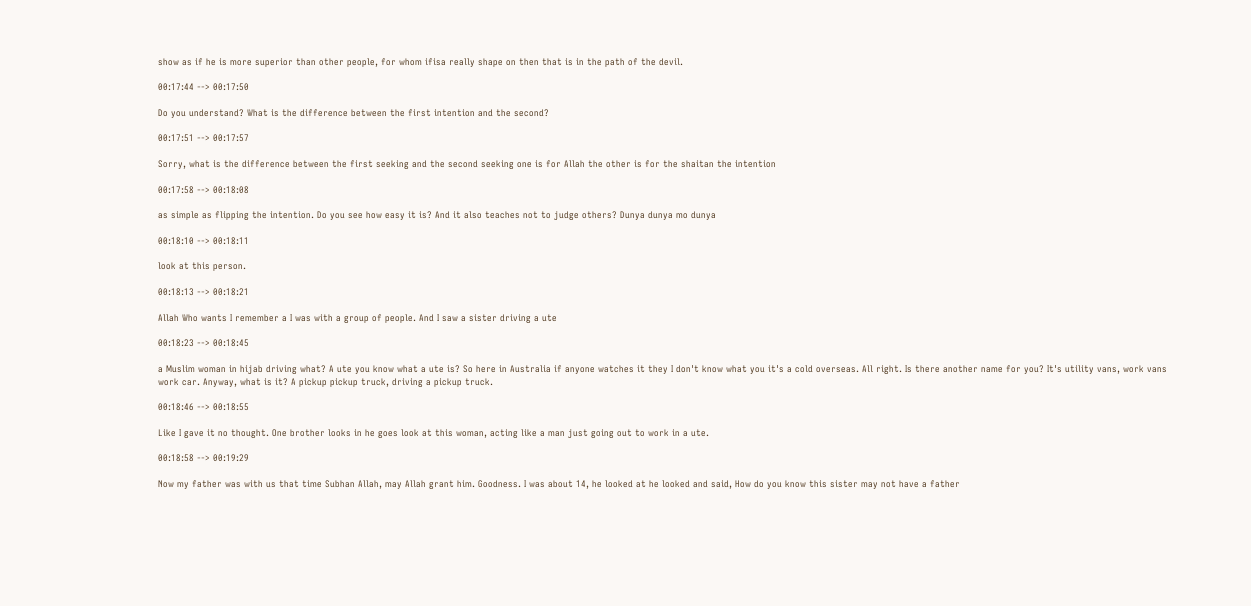show as if he is more superior than other people, for whom ifisa really shape on then that is in the path of the devil.

00:17:44 --> 00:17:50

Do you understand? What is the difference between the first intention and the second?

00:17:51 --> 00:17:57

Sorry, what is the difference between the first seeking and the second seeking one is for Allah the other is for the shaitan the intention

00:17:58 --> 00:18:08

as simple as flipping the intention. Do you see how easy it is? And it also teaches not to judge others? Dunya dunya mo dunya

00:18:10 --> 00:18:11

look at this person.

00:18:13 --> 00:18:21

Allah Who wants I remember a I was with a group of people. And I saw a sister driving a ute

00:18:23 --> 00:18:45

a Muslim woman in hijab driving what? A ute you know what a ute is? So here in Australia if anyone watches it they I don't know what you it's a cold overseas. All right. Is there another name for you? It's utility vans, work vans work car. Anyway, what is it? A pickup pickup truck, driving a pickup truck.

00:18:46 --> 00:18:55

Like I gave it no thought. One brother looks in he goes look at this woman, acting like a man just going out to work in a ute.

00:18:58 --> 00:19:29

Now my father was with us that time Subhan Allah, may Allah grant him. Goodness. I was about 14, he looked at he looked and said, How do you know this sister may not have a father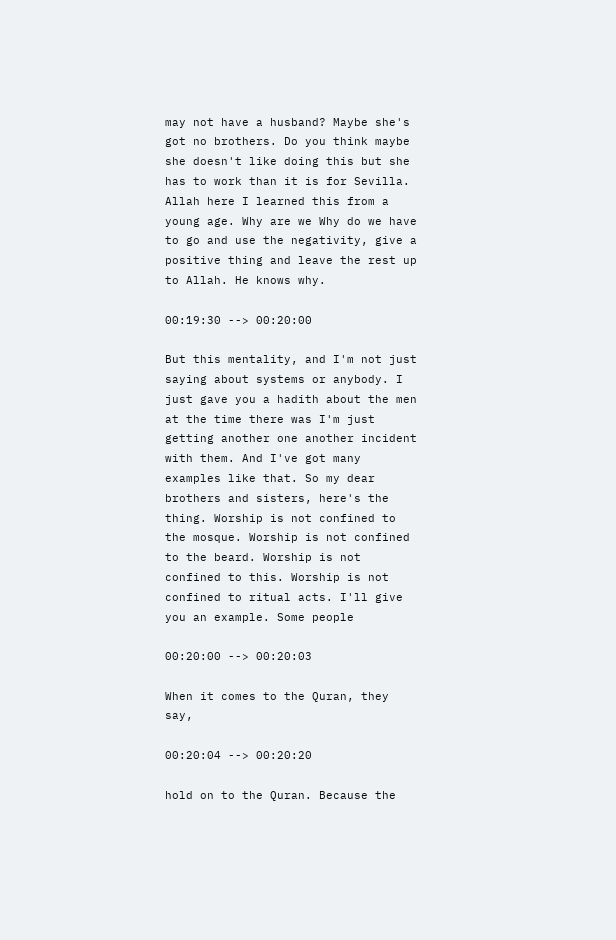may not have a husband? Maybe she's got no brothers. Do you think maybe she doesn't like doing this but she has to work than it is for Sevilla. Allah here I learned this from a young age. Why are we Why do we have to go and use the negativity, give a positive thing and leave the rest up to Allah. He knows why.

00:19:30 --> 00:20:00

But this mentality, and I'm not just saying about systems or anybody. I just gave you a hadith about the men at the time there was I'm just getting another one another incident with them. And I've got many examples like that. So my dear brothers and sisters, here's the thing. Worship is not confined to the mosque. Worship is not confined to the beard. Worship is not confined to this. Worship is not confined to ritual acts. I'll give you an example. Some people

00:20:00 --> 00:20:03

When it comes to the Quran, they say,

00:20:04 --> 00:20:20

hold on to the Quran. Because the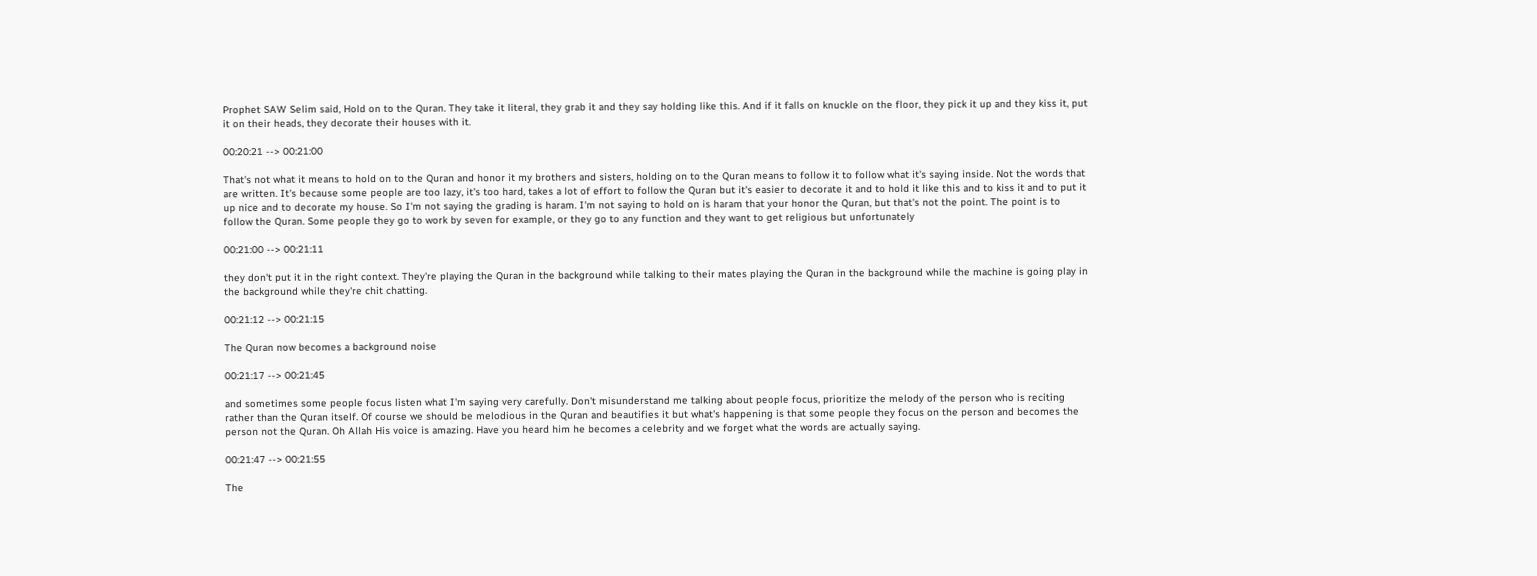Prophet SAW Selim said, Hold on to the Quran. They take it literal, they grab it and they say holding like this. And if it falls on knuckle on the floor, they pick it up and they kiss it, put it on their heads, they decorate their houses with it.

00:20:21 --> 00:21:00

That's not what it means to hold on to the Quran and honor it my brothers and sisters, holding on to the Quran means to follow it to follow what it's saying inside. Not the words that are written. It's because some people are too lazy, it's too hard, takes a lot of effort to follow the Quran but it's easier to decorate it and to hold it like this and to kiss it and to put it up nice and to decorate my house. So I'm not saying the grading is haram. I'm not saying to hold on is haram that your honor the Quran, but that's not the point. The point is to follow the Quran. Some people they go to work by seven for example, or they go to any function and they want to get religious but unfortunately

00:21:00 --> 00:21:11

they don't put it in the right context. They're playing the Quran in the background while talking to their mates playing the Quran in the background while the machine is going play in the background while they're chit chatting.

00:21:12 --> 00:21:15

The Quran now becomes a background noise

00:21:17 --> 00:21:45

and sometimes some people focus listen what I'm saying very carefully. Don't misunderstand me talking about people focus, prioritize the melody of the person who is reciting rather than the Quran itself. Of course we should be melodious in the Quran and beautifies it but what's happening is that some people they focus on the person and becomes the person not the Quran. Oh Allah His voice is amazing. Have you heard him he becomes a celebrity and we forget what the words are actually saying.

00:21:47 --> 00:21:55

The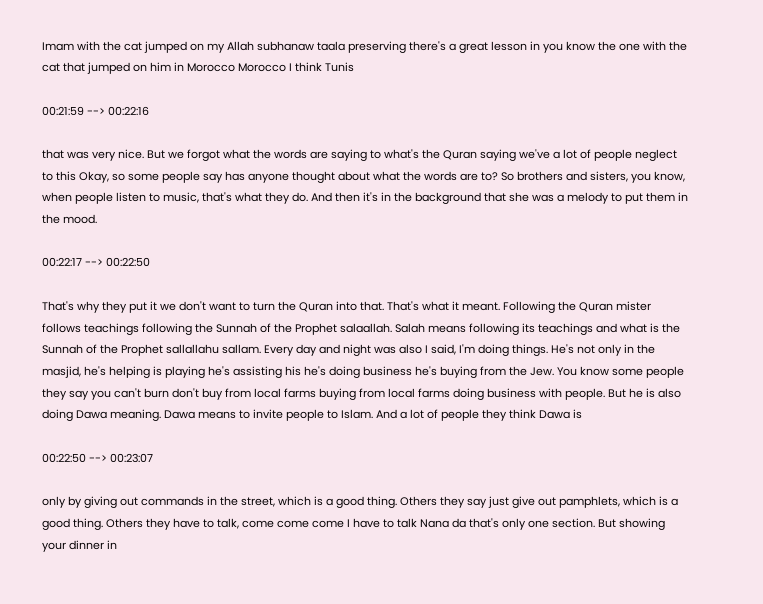Imam with the cat jumped on my Allah subhanaw taala preserving there's a great lesson in you know the one with the cat that jumped on him in Morocco Morocco I think Tunis

00:21:59 --> 00:22:16

that was very nice. But we forgot what the words are saying to what's the Quran saying we've a lot of people neglect to this Okay, so some people say has anyone thought about what the words are to? So brothers and sisters, you know, when people listen to music, that's what they do. And then it's in the background that she was a melody to put them in the mood.

00:22:17 --> 00:22:50

That's why they put it we don't want to turn the Quran into that. That's what it meant. Following the Quran mister follows teachings following the Sunnah of the Prophet salaallah. Salah means following its teachings and what is the Sunnah of the Prophet sallallahu sallam. Every day and night was also I said, I'm doing things. He's not only in the masjid, he's helping is playing he's assisting his he's doing business he's buying from the Jew. You know some people they say you can't burn don't buy from local farms buying from local farms doing business with people. But he is also doing Dawa meaning. Dawa means to invite people to Islam. And a lot of people they think Dawa is

00:22:50 --> 00:23:07

only by giving out commands in the street, which is a good thing. Others they say just give out pamphlets, which is a good thing. Others they have to talk, come come come I have to talk Nana da that's only one section. But showing your dinner in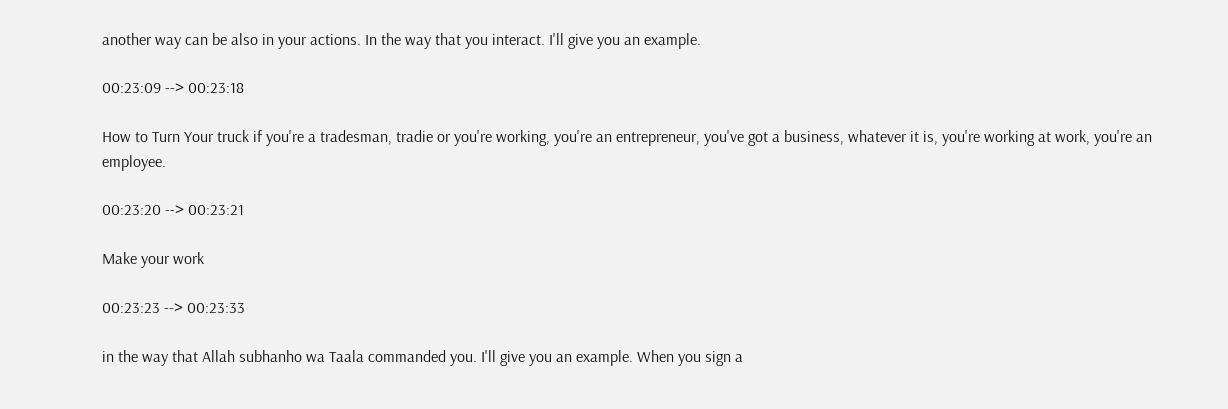another way can be also in your actions. In the way that you interact. I'll give you an example.

00:23:09 --> 00:23:18

How to Turn Your truck if you're a tradesman, tradie or you're working, you're an entrepreneur, you've got a business, whatever it is, you're working at work, you're an employee.

00:23:20 --> 00:23:21

Make your work

00:23:23 --> 00:23:33

in the way that Allah subhanho wa Taala commanded you. I'll give you an example. When you sign a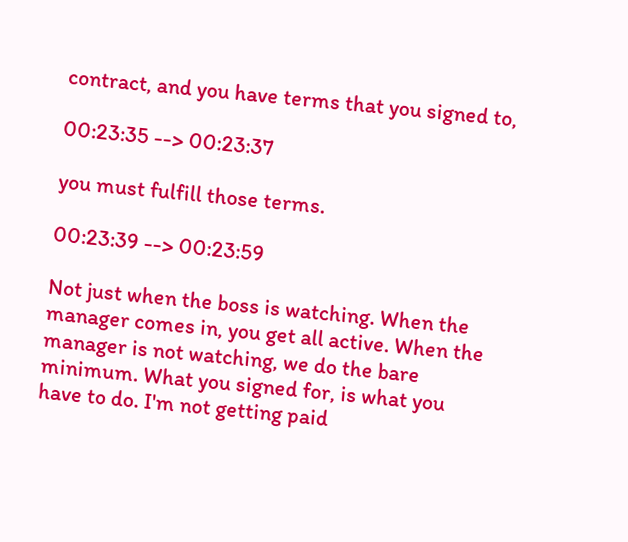contract, and you have terms that you signed to,

00:23:35 --> 00:23:37

you must fulfill those terms.

00:23:39 --> 00:23:59

Not just when the boss is watching. When the manager comes in, you get all active. When the manager is not watching, we do the bare minimum. What you signed for, is what you have to do. I'm not getting paid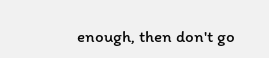enough, then don't go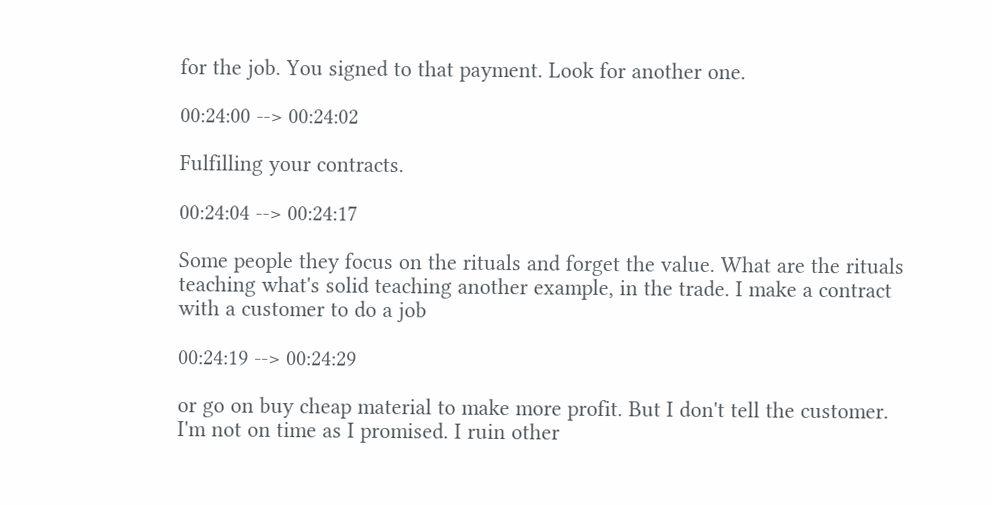for the job. You signed to that payment. Look for another one.

00:24:00 --> 00:24:02

Fulfilling your contracts.

00:24:04 --> 00:24:17

Some people they focus on the rituals and forget the value. What are the rituals teaching what's solid teaching another example, in the trade. I make a contract with a customer to do a job

00:24:19 --> 00:24:29

or go on buy cheap material to make more profit. But I don't tell the customer. I'm not on time as I promised. I ruin other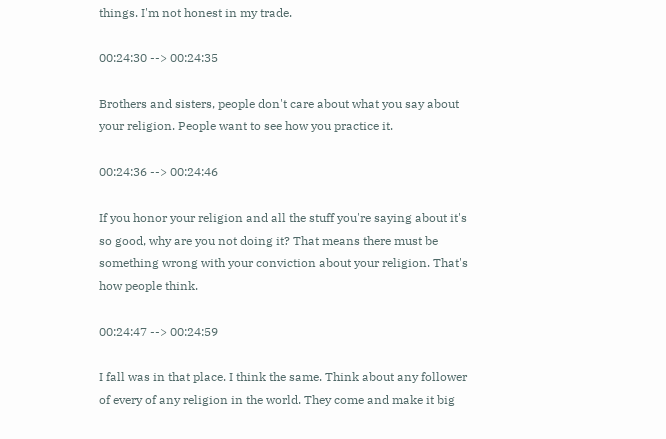things. I'm not honest in my trade.

00:24:30 --> 00:24:35

Brothers and sisters, people don't care about what you say about your religion. People want to see how you practice it.

00:24:36 --> 00:24:46

If you honor your religion and all the stuff you're saying about it's so good, why are you not doing it? That means there must be something wrong with your conviction about your religion. That's how people think.

00:24:47 --> 00:24:59

I fall was in that place. I think the same. Think about any follower of every of any religion in the world. They come and make it big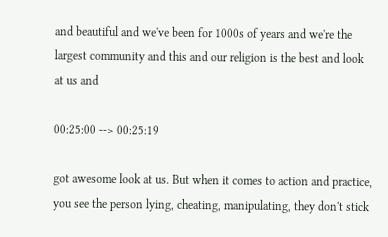and beautiful and we've been for 1000s of years and we're the largest community and this and our religion is the best and look at us and

00:25:00 --> 00:25:19

got awesome look at us. But when it comes to action and practice, you see the person lying, cheating, manipulating, they don't stick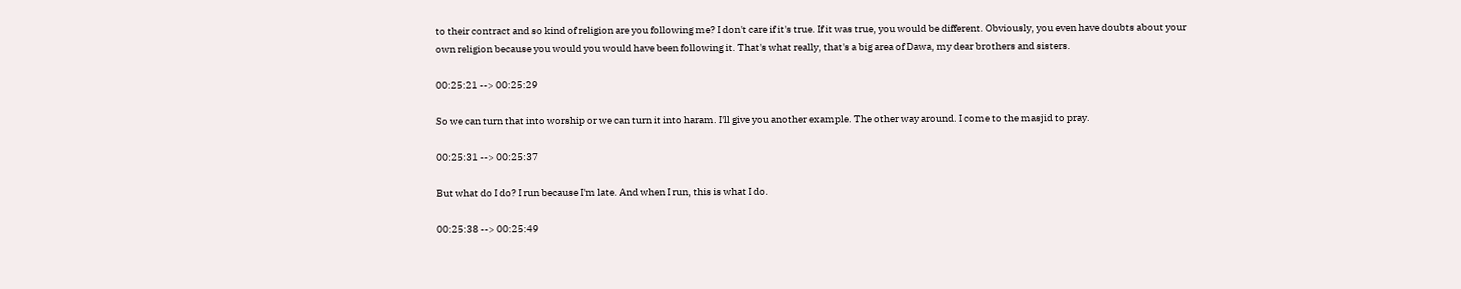to their contract and so kind of religion are you following me? I don't care if it's true. If it was true, you would be different. Obviously, you even have doubts about your own religion because you would you would have been following it. That's what really, that's a big area of Dawa, my dear brothers and sisters.

00:25:21 --> 00:25:29

So we can turn that into worship or we can turn it into haram. I'll give you another example. The other way around. I come to the masjid to pray.

00:25:31 --> 00:25:37

But what do I do? I run because I'm late. And when I run, this is what I do.

00:25:38 --> 00:25:49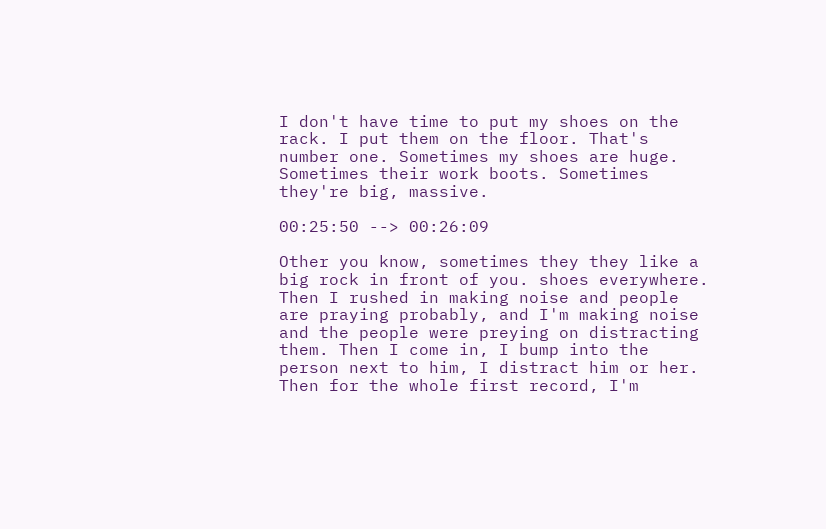I don't have time to put my shoes on the rack. I put them on the floor. That's number one. Sometimes my shoes are huge. Sometimes their work boots. Sometimes they're big, massive.

00:25:50 --> 00:26:09

Other you know, sometimes they they like a big rock in front of you. shoes everywhere. Then I rushed in making noise and people are praying probably, and I'm making noise and the people were preying on distracting them. Then I come in, I bump into the person next to him, I distract him or her. Then for the whole first record, I'm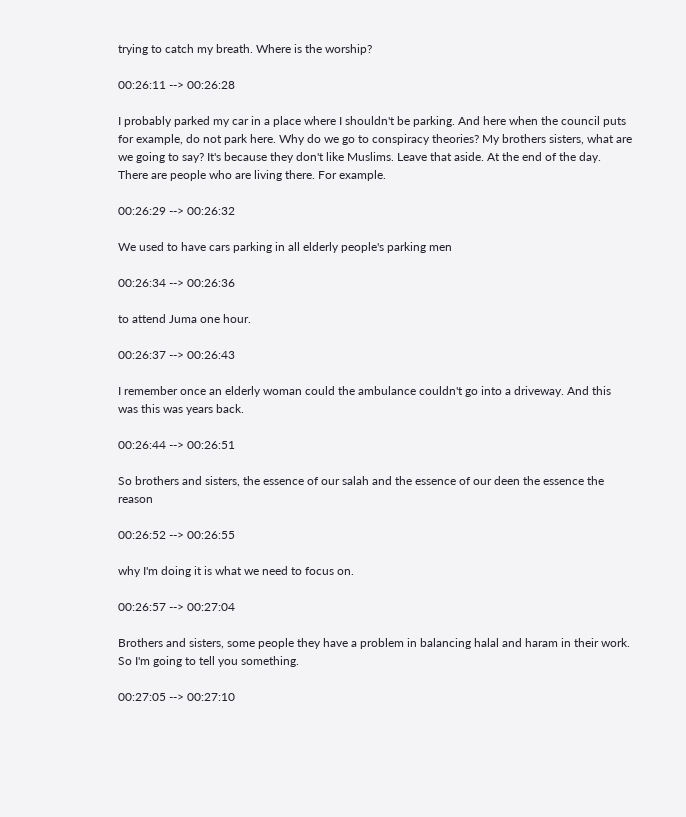trying to catch my breath. Where is the worship?

00:26:11 --> 00:26:28

I probably parked my car in a place where I shouldn't be parking. And here when the council puts for example, do not park here. Why do we go to conspiracy theories? My brothers sisters, what are we going to say? It's because they don't like Muslims. Leave that aside. At the end of the day. There are people who are living there. For example.

00:26:29 --> 00:26:32

We used to have cars parking in all elderly people's parking men

00:26:34 --> 00:26:36

to attend Juma one hour.

00:26:37 --> 00:26:43

I remember once an elderly woman could the ambulance couldn't go into a driveway. And this was this was years back.

00:26:44 --> 00:26:51

So brothers and sisters, the essence of our salah and the essence of our deen the essence the reason

00:26:52 --> 00:26:55

why I'm doing it is what we need to focus on.

00:26:57 --> 00:27:04

Brothers and sisters, some people they have a problem in balancing halal and haram in their work. So I'm going to tell you something.

00:27:05 --> 00:27:10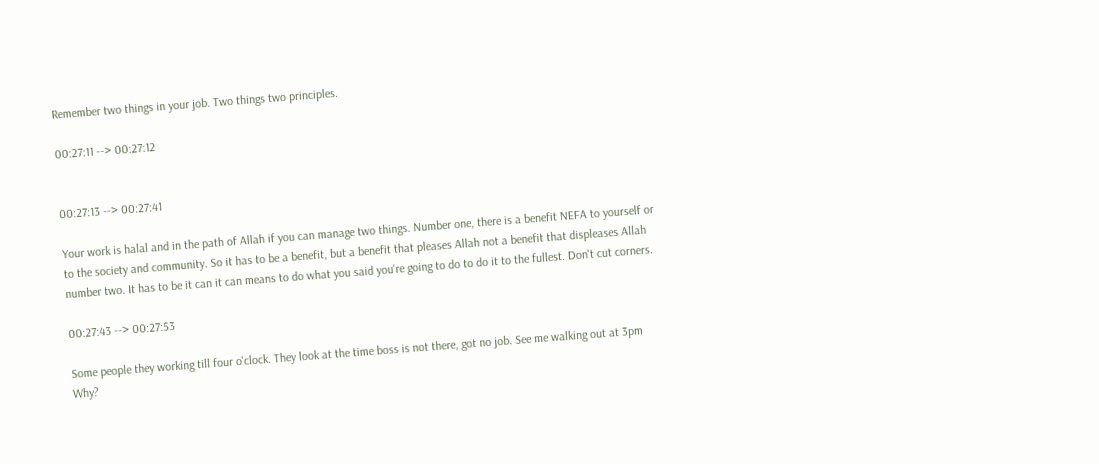Remember two things in your job. Two things two principles.

00:27:11 --> 00:27:12


00:27:13 --> 00:27:41

Your work is halal and in the path of Allah if you can manage two things. Number one, there is a benefit NEFA to yourself or to the society and community. So it has to be a benefit, but a benefit that pleases Allah not a benefit that displeases Allah number two. It has to be it can it can means to do what you said you're going to do to do it to the fullest. Don't cut corners.

00:27:43 --> 00:27:53

Some people they working till four o'clock. They look at the time boss is not there, got no job. See me walking out at 3pm Why?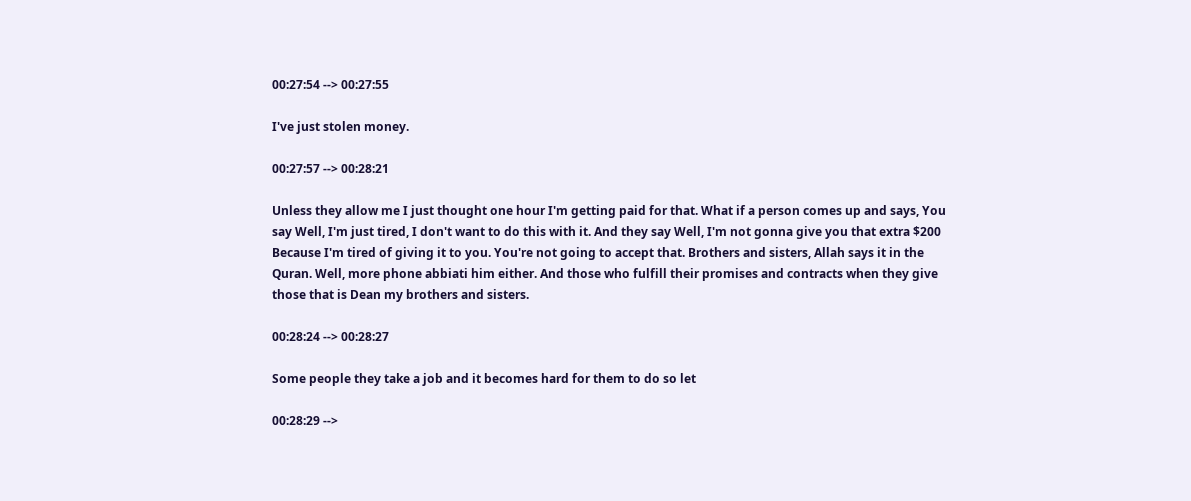00:27:54 --> 00:27:55

I've just stolen money.

00:27:57 --> 00:28:21

Unless they allow me I just thought one hour I'm getting paid for that. What if a person comes up and says, You say Well, I'm just tired, I don't want to do this with it. And they say Well, I'm not gonna give you that extra $200 Because I'm tired of giving it to you. You're not going to accept that. Brothers and sisters, Allah says it in the Quran. Well, more phone abbiati him either. And those who fulfill their promises and contracts when they give those that is Dean my brothers and sisters.

00:28:24 --> 00:28:27

Some people they take a job and it becomes hard for them to do so let

00:28:29 -->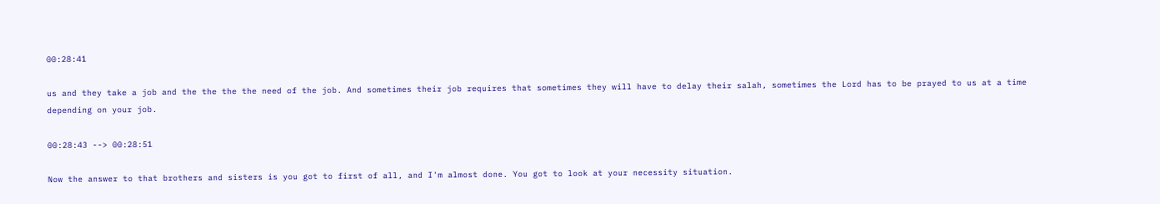00:28:41

us and they take a job and the the the the need of the job. And sometimes their job requires that sometimes they will have to delay their salah, sometimes the Lord has to be prayed to us at a time depending on your job.

00:28:43 --> 00:28:51

Now the answer to that brothers and sisters is you got to first of all, and I'm almost done. You got to look at your necessity situation.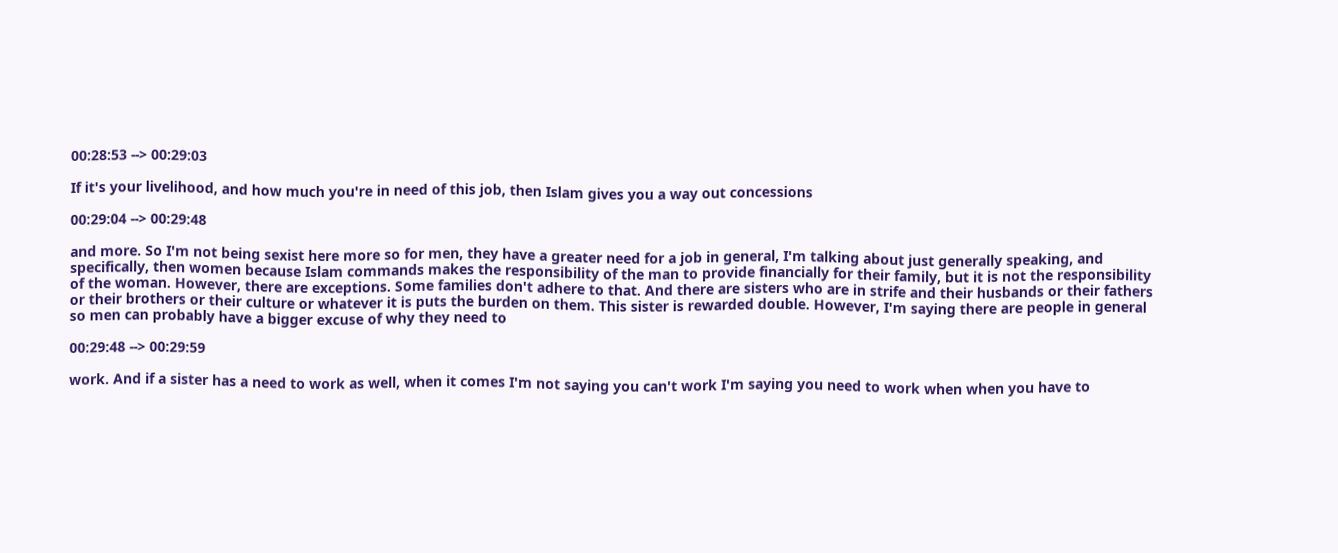00:28:53 --> 00:29:03

If it's your livelihood, and how much you're in need of this job, then Islam gives you a way out concessions

00:29:04 --> 00:29:48

and more. So I'm not being sexist here more so for men, they have a greater need for a job in general, I'm talking about just generally speaking, and specifically, then women because Islam commands makes the responsibility of the man to provide financially for their family, but it is not the responsibility of the woman. However, there are exceptions. Some families don't adhere to that. And there are sisters who are in strife and their husbands or their fathers or their brothers or their culture or whatever it is puts the burden on them. This sister is rewarded double. However, I'm saying there are people in general so men can probably have a bigger excuse of why they need to

00:29:48 --> 00:29:59

work. And if a sister has a need to work as well, when it comes I'm not saying you can't work I'm saying you need to work when when you have to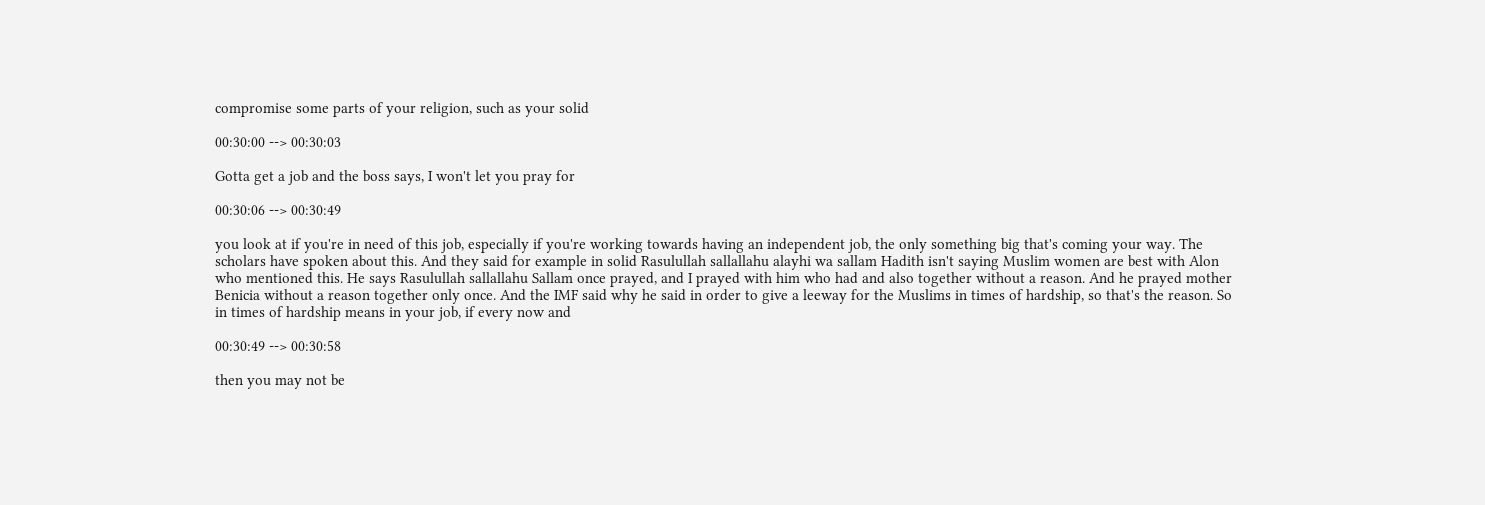compromise some parts of your religion, such as your solid

00:30:00 --> 00:30:03

Gotta get a job and the boss says, I won't let you pray for

00:30:06 --> 00:30:49

you look at if you're in need of this job, especially if you're working towards having an independent job, the only something big that's coming your way. The scholars have spoken about this. And they said for example in solid Rasulullah sallallahu alayhi wa sallam Hadith isn't saying Muslim women are best with Alon who mentioned this. He says Rasulullah sallallahu Sallam once prayed, and I prayed with him who had and also together without a reason. And he prayed mother Benicia without a reason together only once. And the IMF said why he said in order to give a leeway for the Muslims in times of hardship, so that's the reason. So in times of hardship means in your job, if every now and

00:30:49 --> 00:30:58

then you may not be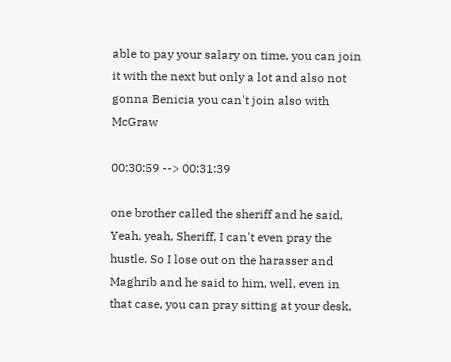able to pay your salary on time, you can join it with the next but only a lot and also not gonna Benicia you can't join also with McGraw

00:30:59 --> 00:31:39

one brother called the sheriff and he said, Yeah, yeah, Sheriff, I can't even pray the hustle. So I lose out on the harasser and Maghrib and he said to him, well, even in that case, you can pray sitting at your desk,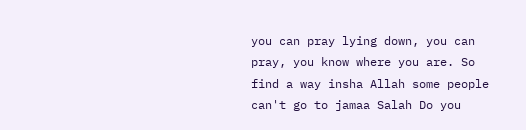you can pray lying down, you can pray, you know where you are. So find a way insha Allah some people can't go to jamaa Salah Do you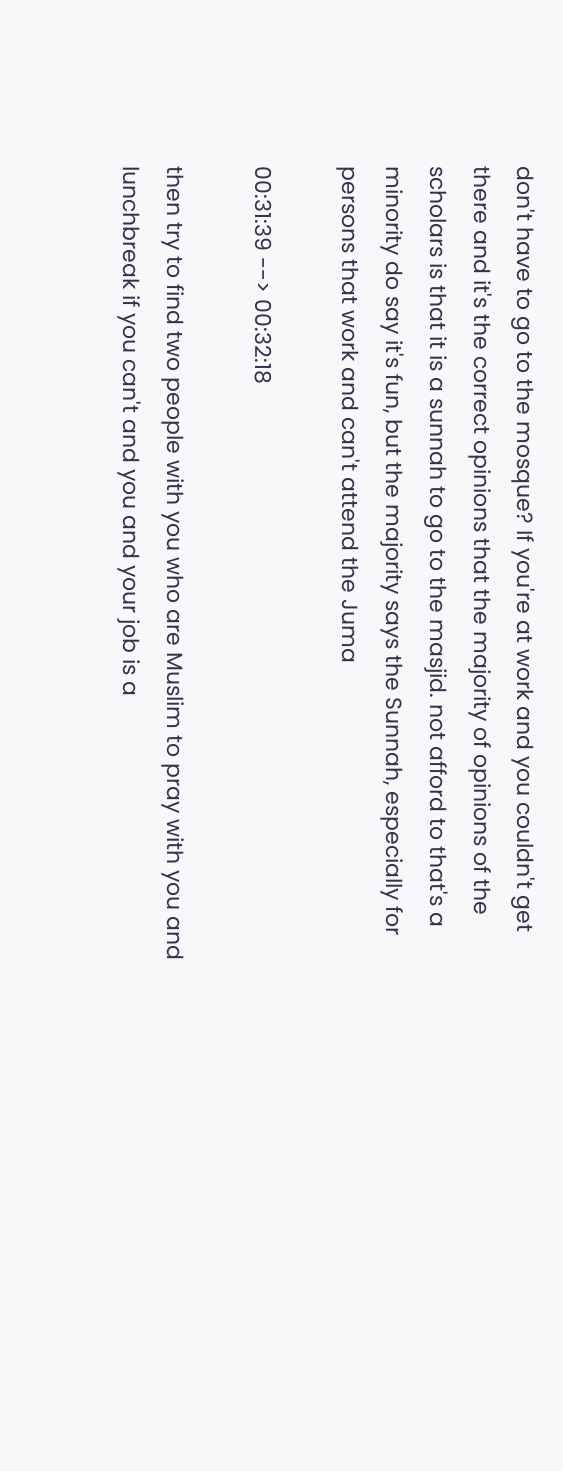don't have to go to the mosque? If you're at work and you couldn't get there and it's the correct opinions that the majority of opinions of the scholars is that it is a sunnah to go to the masjid. not afford to that's a minority do say it's fun, but the majority says the Sunnah, especially for persons that work and can't attend the Juma

00:31:39 --> 00:32:18

then try to find two people with you who are Muslim to pray with you and lunchbreak if you can't and you and your job is a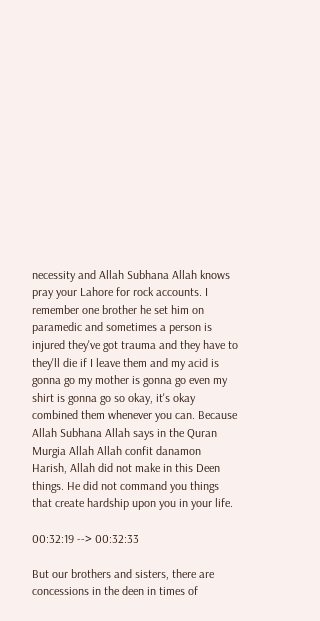necessity and Allah Subhana Allah knows pray your Lahore for rock accounts. I remember one brother he set him on paramedic and sometimes a person is injured they've got trauma and they have to they'll die if I leave them and my acid is gonna go my mother is gonna go even my shirt is gonna go so okay, it's okay combined them whenever you can. Because Allah Subhana Allah says in the Quran Murgia Allah Allah confit danamon Harish, Allah did not make in this Deen things. He did not command you things that create hardship upon you in your life.

00:32:19 --> 00:32:33

But our brothers and sisters, there are concessions in the deen in times of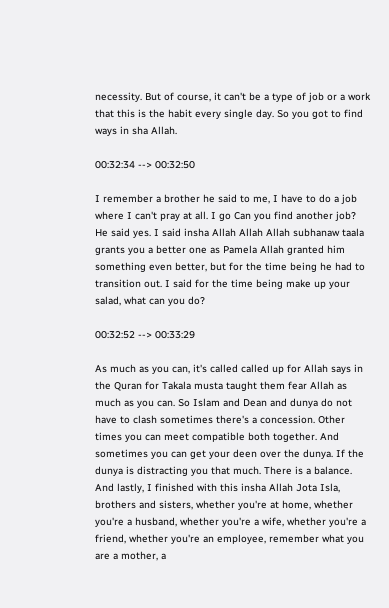necessity. But of course, it can't be a type of job or a work that this is the habit every single day. So you got to find ways in sha Allah.

00:32:34 --> 00:32:50

I remember a brother he said to me, I have to do a job where I can't pray at all. I go Can you find another job? He said yes. I said insha Allah Allah Allah subhanaw taala grants you a better one as Pamela Allah granted him something even better, but for the time being he had to transition out. I said for the time being make up your salad, what can you do?

00:32:52 --> 00:33:29

As much as you can, it's called called up for Allah says in the Quran for Takala musta taught them fear Allah as much as you can. So Islam and Dean and dunya do not have to clash sometimes there's a concession. Other times you can meet compatible both together. And sometimes you can get your deen over the dunya. If the dunya is distracting you that much. There is a balance. And lastly, I finished with this insha Allah Jota Isla, brothers and sisters, whether you're at home, whether you're a husband, whether you're a wife, whether you're a friend, whether you're an employee, remember what you are a mother, a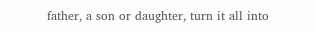father, a son or daughter, turn it all into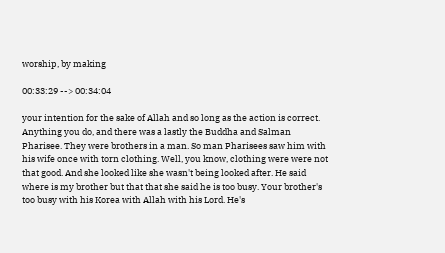worship, by making

00:33:29 --> 00:34:04

your intention for the sake of Allah and so long as the action is correct. Anything you do, and there was a lastly the Buddha and Salman Pharisee. They were brothers in a man. So man Pharisees saw him with his wife once with torn clothing. Well, you know, clothing were were not that good. And she looked like she wasn't being looked after. He said where is my brother but that that she said he is too busy. Your brother's too busy with his Korea with Allah with his Lord. He's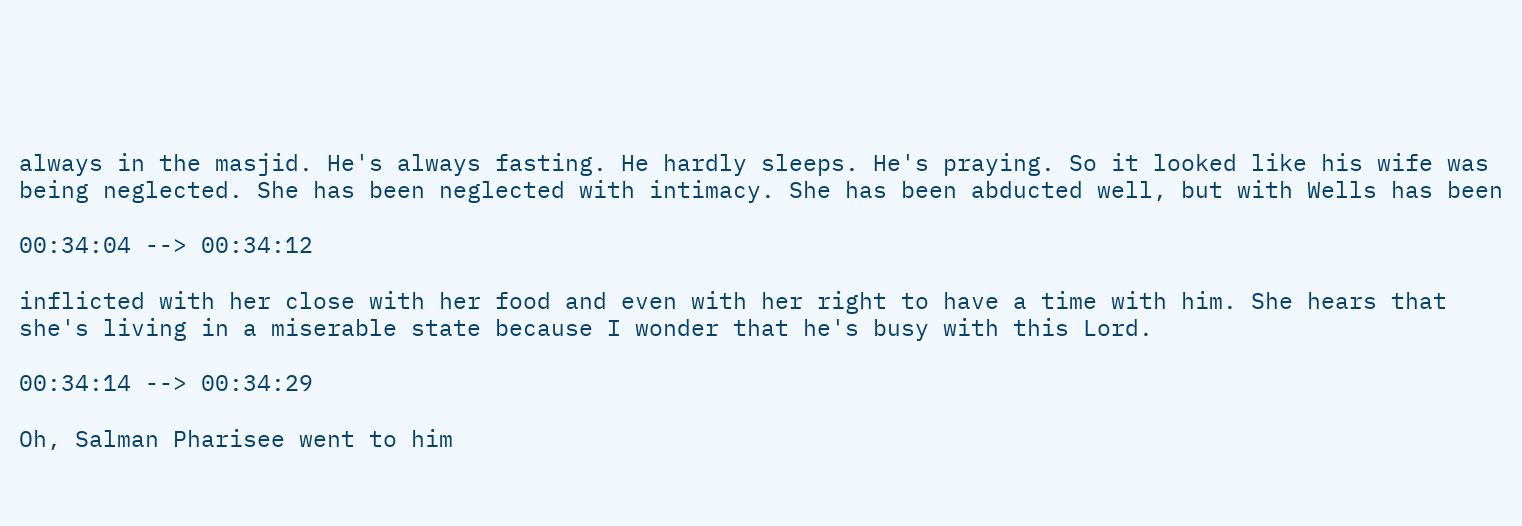always in the masjid. He's always fasting. He hardly sleeps. He's praying. So it looked like his wife was being neglected. She has been neglected with intimacy. She has been abducted well, but with Wells has been

00:34:04 --> 00:34:12

inflicted with her close with her food and even with her right to have a time with him. She hears that she's living in a miserable state because I wonder that he's busy with this Lord.

00:34:14 --> 00:34:29

Oh, Salman Pharisee went to him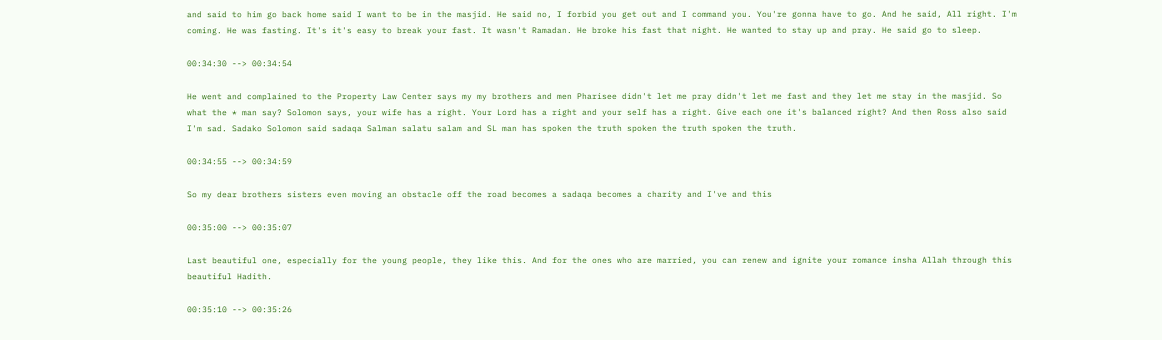and said to him go back home said I want to be in the masjid. He said no, I forbid you get out and I command you. You're gonna have to go. And he said, All right. I'm coming. He was fasting. It's it's easy to break your fast. It wasn't Ramadan. He broke his fast that night. He wanted to stay up and pray. He said go to sleep.

00:34:30 --> 00:34:54

He went and complained to the Property Law Center says my my brothers and men Pharisee didn't let me pray didn't let me fast and they let me stay in the masjid. So what the * man say? Solomon says, your wife has a right. Your Lord has a right and your self has a right. Give each one it's balanced right? And then Ross also said I'm sad. Sadako Solomon said sadaqa Salman salatu salam and SL man has spoken the truth spoken the truth spoken the truth.

00:34:55 --> 00:34:59

So my dear brothers sisters even moving an obstacle off the road becomes a sadaqa becomes a charity and I've and this

00:35:00 --> 00:35:07

Last beautiful one, especially for the young people, they like this. And for the ones who are married, you can renew and ignite your romance insha Allah through this beautiful Hadith.

00:35:10 --> 00:35:26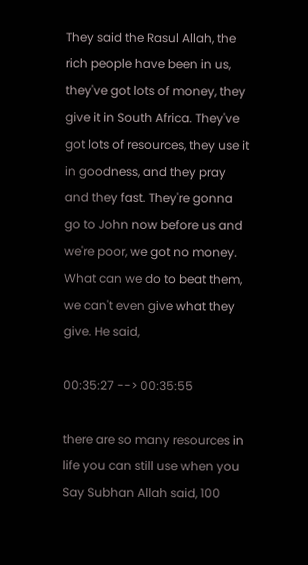They said the Rasul Allah, the rich people have been in us, they've got lots of money, they give it in South Africa. They've got lots of resources, they use it in goodness, and they pray and they fast. They're gonna go to John now before us and we're poor, we got no money. What can we do to beat them, we can't even give what they give. He said,

00:35:27 --> 00:35:55

there are so many resources in life you can still use when you Say Subhan Allah said, 100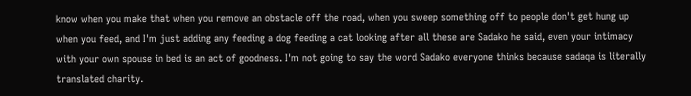know when you make that when you remove an obstacle off the road, when you sweep something off to people don't get hung up when you feed, and I'm just adding any feeding a dog feeding a cat looking after all these are Sadako he said, even your intimacy with your own spouse in bed is an act of goodness. I'm not going to say the word Sadako everyone thinks because sadaqa is literally translated charity.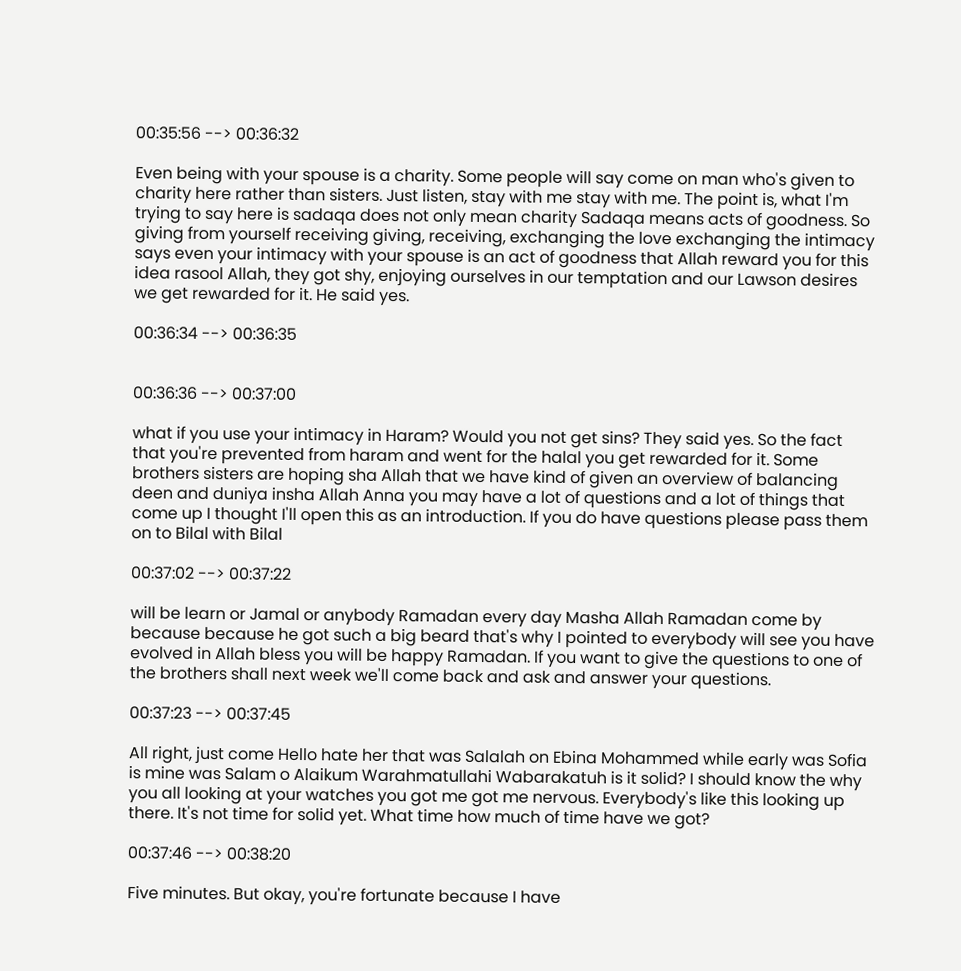00:35:56 --> 00:36:32

Even being with your spouse is a charity. Some people will say come on man who's given to charity here rather than sisters. Just listen, stay with me stay with me. The point is, what I'm trying to say here is sadaqa does not only mean charity Sadaqa means acts of goodness. So giving from yourself receiving giving, receiving, exchanging the love exchanging the intimacy says even your intimacy with your spouse is an act of goodness that Allah reward you for this idea rasool Allah, they got shy, enjoying ourselves in our temptation and our Lawson desires we get rewarded for it. He said yes.

00:36:34 --> 00:36:35


00:36:36 --> 00:37:00

what if you use your intimacy in Haram? Would you not get sins? They said yes. So the fact that you're prevented from haram and went for the halal you get rewarded for it. Some brothers sisters are hoping sha Allah that we have kind of given an overview of balancing deen and duniya insha Allah Anna you may have a lot of questions and a lot of things that come up I thought I'll open this as an introduction. If you do have questions please pass them on to Bilal with Bilal

00:37:02 --> 00:37:22

will be learn or Jamal or anybody Ramadan every day Masha Allah Ramadan come by because because he got such a big beard that's why I pointed to everybody will see you have evolved in Allah bless you will be happy Ramadan. If you want to give the questions to one of the brothers shall next week we'll come back and ask and answer your questions.

00:37:23 --> 00:37:45

All right, just come Hello hate her that was Salalah on Ebina Mohammed while early was Sofia is mine was Salam o Alaikum Warahmatullahi Wabarakatuh is it solid? I should know the why you all looking at your watches you got me got me nervous. Everybody's like this looking up there. It's not time for solid yet. What time how much of time have we got?

00:37:46 --> 00:38:20

Five minutes. But okay, you're fortunate because I have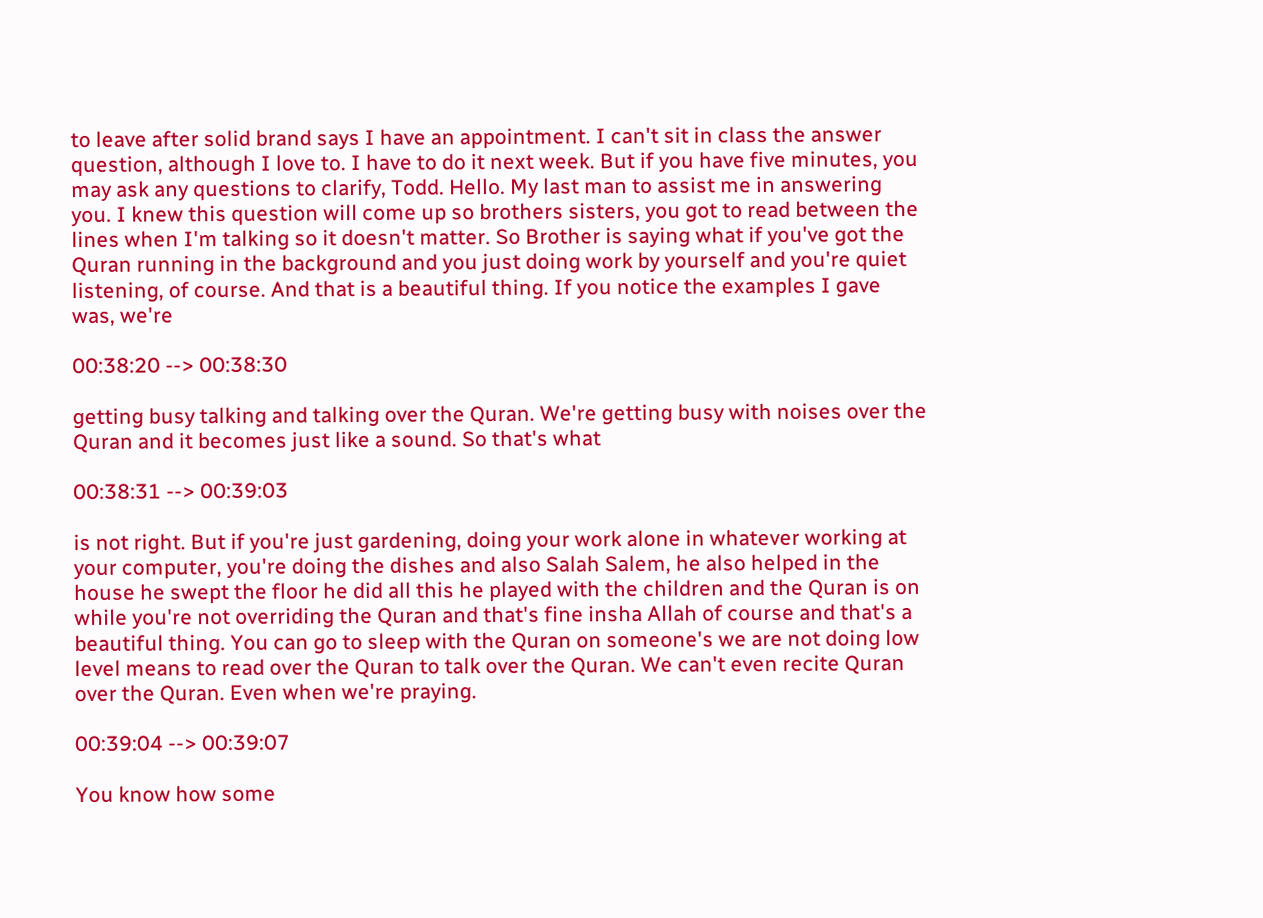to leave after solid brand says I have an appointment. I can't sit in class the answer question, although I love to. I have to do it next week. But if you have five minutes, you may ask any questions to clarify, Todd. Hello. My last man to assist me in answering you. I knew this question will come up so brothers sisters, you got to read between the lines when I'm talking so it doesn't matter. So Brother is saying what if you've got the Quran running in the background and you just doing work by yourself and you're quiet listening, of course. And that is a beautiful thing. If you notice the examples I gave was, we're

00:38:20 --> 00:38:30

getting busy talking and talking over the Quran. We're getting busy with noises over the Quran and it becomes just like a sound. So that's what

00:38:31 --> 00:39:03

is not right. But if you're just gardening, doing your work alone in whatever working at your computer, you're doing the dishes and also Salah Salem, he also helped in the house he swept the floor he did all this he played with the children and the Quran is on while you're not overriding the Quran and that's fine insha Allah of course and that's a beautiful thing. You can go to sleep with the Quran on someone's we are not doing low level means to read over the Quran to talk over the Quran. We can't even recite Quran over the Quran. Even when we're praying.

00:39:04 --> 00:39:07

You know how some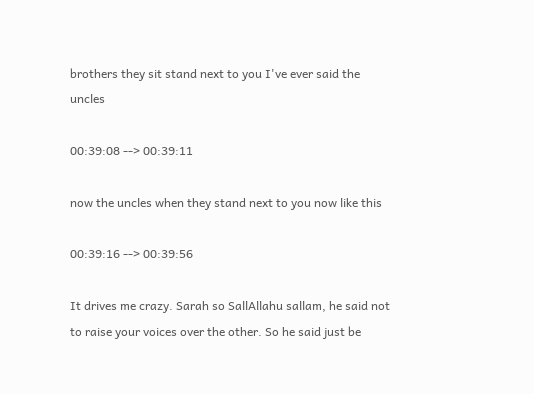brothers they sit stand next to you I've ever said the uncles

00:39:08 --> 00:39:11

now the uncles when they stand next to you now like this

00:39:16 --> 00:39:56

It drives me crazy. Sarah so SallAllahu sallam, he said not to raise your voices over the other. So he said just be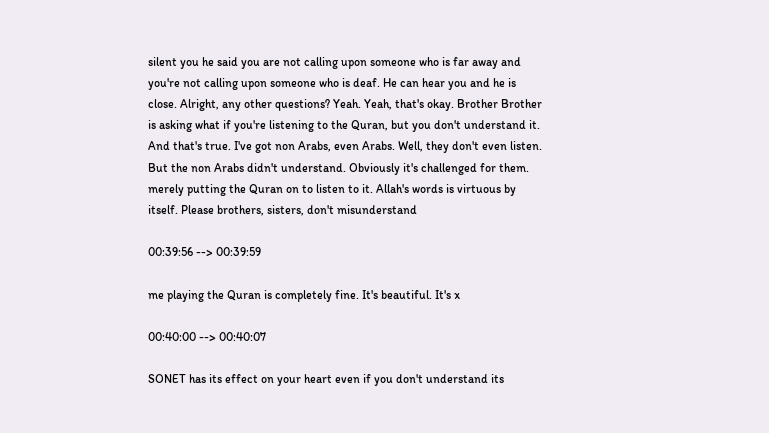silent you he said you are not calling upon someone who is far away and you're not calling upon someone who is deaf. He can hear you and he is close. Alright, any other questions? Yeah. Yeah, that's okay. Brother Brother is asking what if you're listening to the Quran, but you don't understand it. And that's true. I've got non Arabs, even Arabs. Well, they don't even listen. But the non Arabs didn't understand. Obviously it's challenged for them. merely putting the Quran on to listen to it. Allah's words is virtuous by itself. Please brothers, sisters, don't misunderstand

00:39:56 --> 00:39:59

me playing the Quran is completely fine. It's beautiful. It's x

00:40:00 --> 00:40:07

SONET has its effect on your heart even if you don't understand its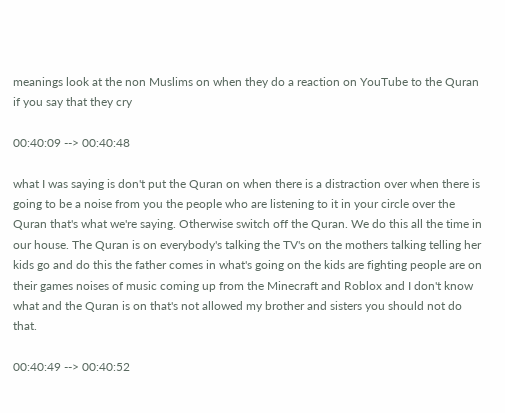meanings look at the non Muslims on when they do a reaction on YouTube to the Quran if you say that they cry

00:40:09 --> 00:40:48

what I was saying is don't put the Quran on when there is a distraction over when there is going to be a noise from you the people who are listening to it in your circle over the Quran that's what we're saying. Otherwise switch off the Quran. We do this all the time in our house. The Quran is on everybody's talking the TV's on the mothers talking telling her kids go and do this the father comes in what's going on the kids are fighting people are on their games noises of music coming up from the Minecraft and Roblox and I don't know what and the Quran is on that's not allowed my brother and sisters you should not do that.

00:40:49 --> 00:40:52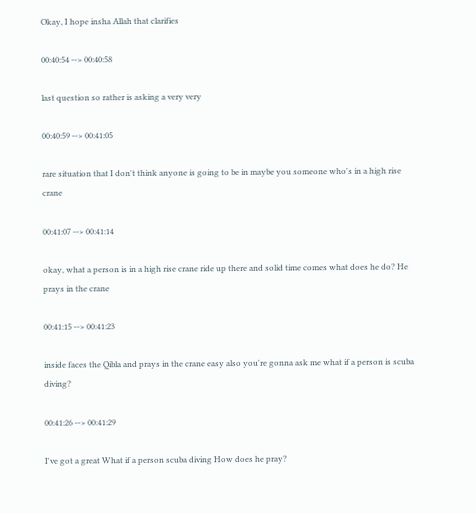Okay, I hope insha Allah that clarifies

00:40:54 --> 00:40:58

last question so rather is asking a very very

00:40:59 --> 00:41:05

rare situation that I don't think anyone is going to be in maybe you someone who's in a high rise crane

00:41:07 --> 00:41:14

okay, what a person is in a high rise crane ride up there and solid time comes what does he do? He prays in the crane

00:41:15 --> 00:41:23

inside faces the Qibla and prays in the crane easy also you're gonna ask me what if a person is scuba diving?

00:41:26 --> 00:41:29

I've got a great What if a person scuba diving How does he pray?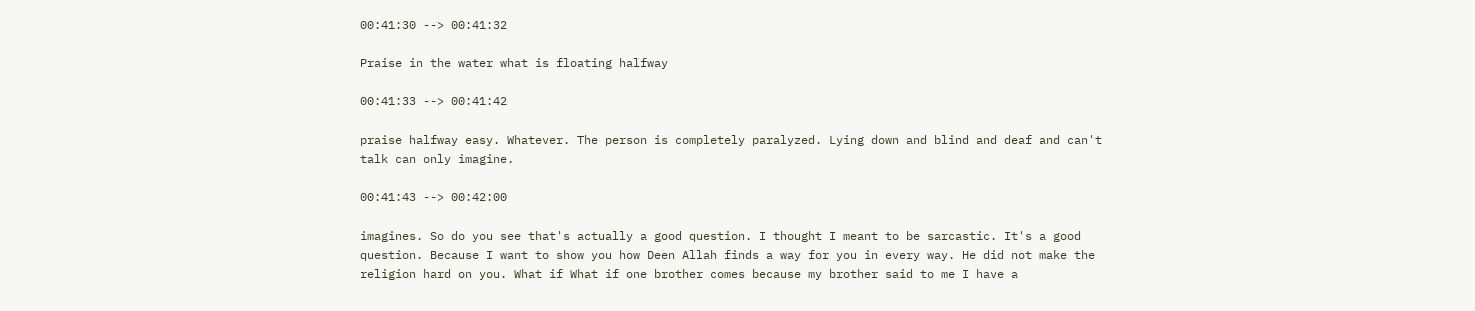00:41:30 --> 00:41:32

Praise in the water what is floating halfway

00:41:33 --> 00:41:42

praise halfway easy. Whatever. The person is completely paralyzed. Lying down and blind and deaf and can't talk can only imagine.

00:41:43 --> 00:42:00

imagines. So do you see that's actually a good question. I thought I meant to be sarcastic. It's a good question. Because I want to show you how Deen Allah finds a way for you in every way. He did not make the religion hard on you. What if What if one brother comes because my brother said to me I have a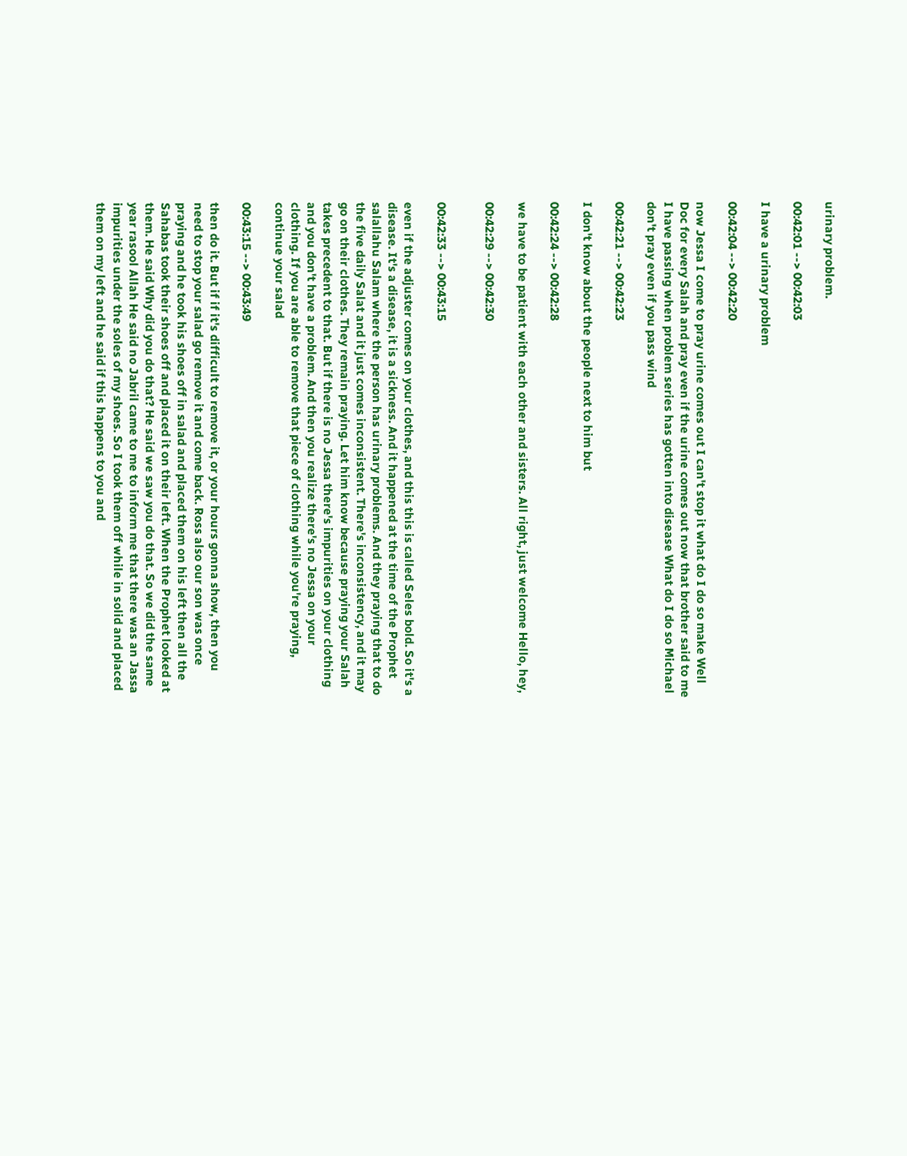urinary problem.

00:42:01 --> 00:42:03

I have a urinary problem

00:42:04 --> 00:42:20

now Jessa I come to pray urine comes out I can't stop it what do I do so make Well Doc for every Salah and pray even if the urine comes out now that brother said to me I have passing when problem series has gotten into disease What do I do so Michael don't pray even if you pass wind

00:42:21 --> 00:42:23

I don't know about the people next to him but

00:42:24 --> 00:42:28

we have to be patient with each other and sisters. All right, just welcome Hello, hey,

00:42:29 --> 00:42:30


00:42:33 --> 00:43:15

even if the adjuster comes on your clothes, and this this is called Seles bold. So it's a disease. It's a disease, it is a sickness. And it happened at the time of the Prophet salallahu Salam where the person has urinary problems. And they praying that to do the five daily Salat and it just comes inconsistent. There's inconsistency, and it may go on their clothes. They remain praying. Let him know because praying your Salah takes precedent to that. But if there is no Jessa there's impurities on your clothing and you don't have a problem. And then you realize there's no Jessa on your clothing. If you are able to remove that piece of clothing while you're praying, continue your salad

00:43:15 --> 00:43:49

then do it. But if if it's difficult to remove it, or your hours gonna show, then you need to stop your salad go remove it and come back. Ross also our son was once praying and he took his shoes off in salad and placed them on his left then all the Sahabas took their shoes off and placed it on their left. When the Prophet looked at them. He said Why did you do that? He said we saw you do that. So we did the same year rasool Allah He said no Jabril came to me to inform me that there was an Jassa impurities under the soles of my shoes. So I took them off while in solid and placed them on my left and he said if this happens to you and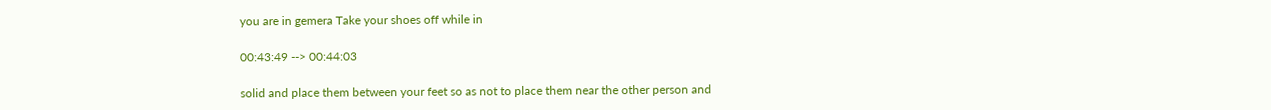you are in gemera Take your shoes off while in

00:43:49 --> 00:44:03

solid and place them between your feet so as not to place them near the other person and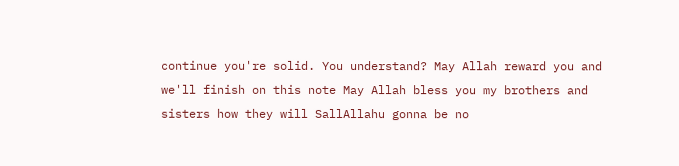continue you're solid. You understand? May Allah reward you and we'll finish on this note May Allah bless you my brothers and sisters how they will SallAllahu gonna be no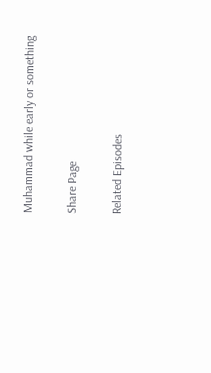Muhammad while early or something

Share Page

Related Episodes